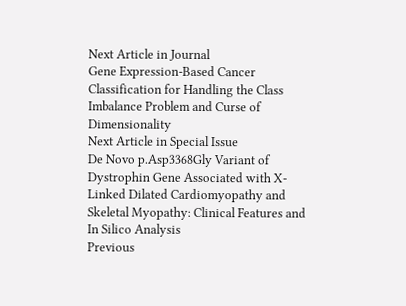Next Article in Journal
Gene Expression-Based Cancer Classification for Handling the Class Imbalance Problem and Curse of Dimensionality
Next Article in Special Issue
De Novo p.Asp3368Gly Variant of Dystrophin Gene Associated with X-Linked Dilated Cardiomyopathy and Skeletal Myopathy: Clinical Features and In Silico Analysis
Previous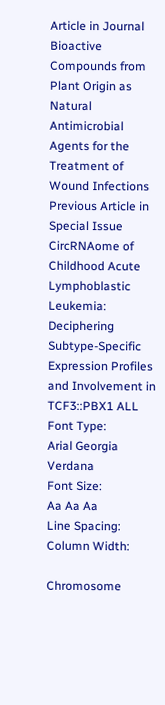Article in Journal
Bioactive Compounds from Plant Origin as Natural Antimicrobial Agents for the Treatment of Wound Infections
Previous Article in Special Issue
CircRNAome of Childhood Acute Lymphoblastic Leukemia: Deciphering Subtype-Specific Expression Profiles and Involvement in TCF3::PBX1 ALL
Font Type:
Arial Georgia Verdana
Font Size:
Aa Aa Aa
Line Spacing:
Column Width:

Chromosome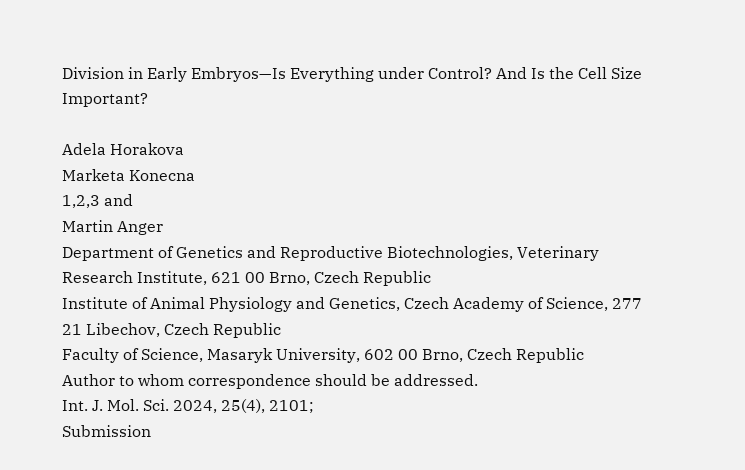Division in Early Embryos—Is Everything under Control? And Is the Cell Size Important?

Adela Horakova
Marketa Konecna
1,2,3 and
Martin Anger
Department of Genetics and Reproductive Biotechnologies, Veterinary Research Institute, 621 00 Brno, Czech Republic
Institute of Animal Physiology and Genetics, Czech Academy of Science, 277 21 Libechov, Czech Republic
Faculty of Science, Masaryk University, 602 00 Brno, Czech Republic
Author to whom correspondence should be addressed.
Int. J. Mol. Sci. 2024, 25(4), 2101;
Submission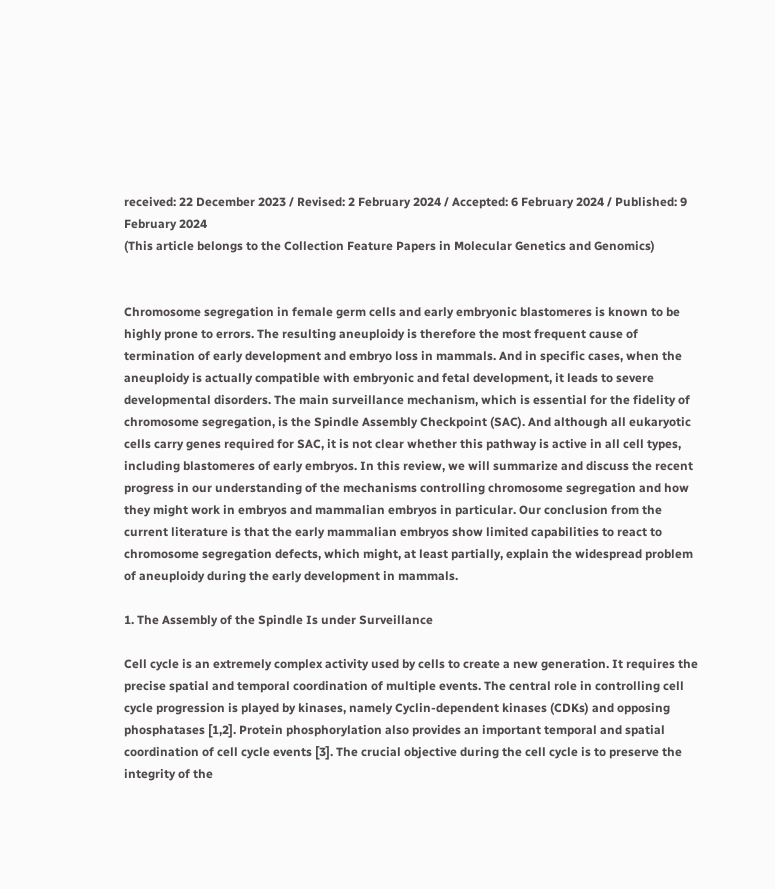received: 22 December 2023 / Revised: 2 February 2024 / Accepted: 6 February 2024 / Published: 9 February 2024
(This article belongs to the Collection Feature Papers in Molecular Genetics and Genomics)


Chromosome segregation in female germ cells and early embryonic blastomeres is known to be highly prone to errors. The resulting aneuploidy is therefore the most frequent cause of termination of early development and embryo loss in mammals. And in specific cases, when the aneuploidy is actually compatible with embryonic and fetal development, it leads to severe developmental disorders. The main surveillance mechanism, which is essential for the fidelity of chromosome segregation, is the Spindle Assembly Checkpoint (SAC). And although all eukaryotic cells carry genes required for SAC, it is not clear whether this pathway is active in all cell types, including blastomeres of early embryos. In this review, we will summarize and discuss the recent progress in our understanding of the mechanisms controlling chromosome segregation and how they might work in embryos and mammalian embryos in particular. Our conclusion from the current literature is that the early mammalian embryos show limited capabilities to react to chromosome segregation defects, which might, at least partially, explain the widespread problem of aneuploidy during the early development in mammals.

1. The Assembly of the Spindle Is under Surveillance

Cell cycle is an extremely complex activity used by cells to create a new generation. It requires the precise spatial and temporal coordination of multiple events. The central role in controlling cell cycle progression is played by kinases, namely Cyclin-dependent kinases (CDKs) and opposing phosphatases [1,2]. Protein phosphorylation also provides an important temporal and spatial coordination of cell cycle events [3]. The crucial objective during the cell cycle is to preserve the integrity of the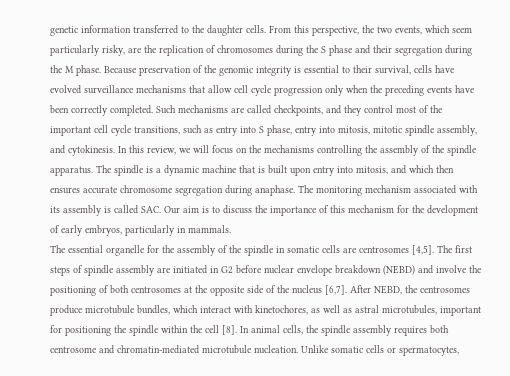genetic information transferred to the daughter cells. From this perspective, the two events, which seem particularly risky, are the replication of chromosomes during the S phase and their segregation during the M phase. Because preservation of the genomic integrity is essential to their survival, cells have evolved surveillance mechanisms that allow cell cycle progression only when the preceding events have been correctly completed. Such mechanisms are called checkpoints, and they control most of the important cell cycle transitions, such as entry into S phase, entry into mitosis, mitotic spindle assembly, and cytokinesis. In this review, we will focus on the mechanisms controlling the assembly of the spindle apparatus. The spindle is a dynamic machine that is built upon entry into mitosis, and which then ensures accurate chromosome segregation during anaphase. The monitoring mechanism associated with its assembly is called SAC. Our aim is to discuss the importance of this mechanism for the development of early embryos, particularly in mammals.
The essential organelle for the assembly of the spindle in somatic cells are centrosomes [4,5]. The first steps of spindle assembly are initiated in G2 before nuclear envelope breakdown (NEBD) and involve the positioning of both centrosomes at the opposite side of the nucleus [6,7]. After NEBD, the centrosomes produce microtubule bundles, which interact with kinetochores, as well as astral microtubules, important for positioning the spindle within the cell [8]. In animal cells, the spindle assembly requires both centrosome and chromatin-mediated microtubule nucleation. Unlike somatic cells or spermatocytes,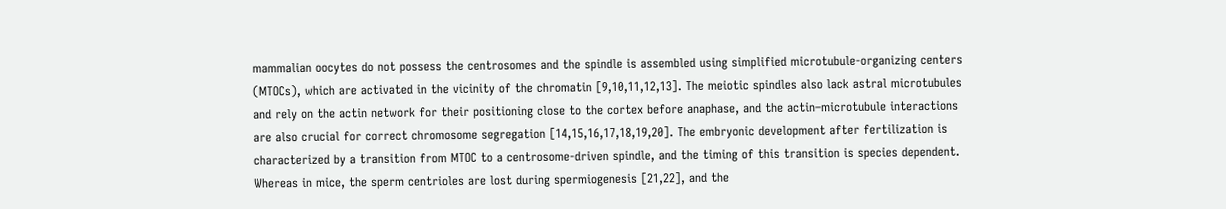mammalian oocytes do not possess the centrosomes and the spindle is assembled using simplified microtubule-organizing centers (MTOCs), which are activated in the vicinity of the chromatin [9,10,11,12,13]. The meiotic spindles also lack astral microtubules and rely on the actin network for their positioning close to the cortex before anaphase, and the actin–microtubule interactions are also crucial for correct chromosome segregation [14,15,16,17,18,19,20]. The embryonic development after fertilization is characterized by a transition from MTOC to a centrosome-driven spindle, and the timing of this transition is species dependent. Whereas in mice, the sperm centrioles are lost during spermiogenesis [21,22], and the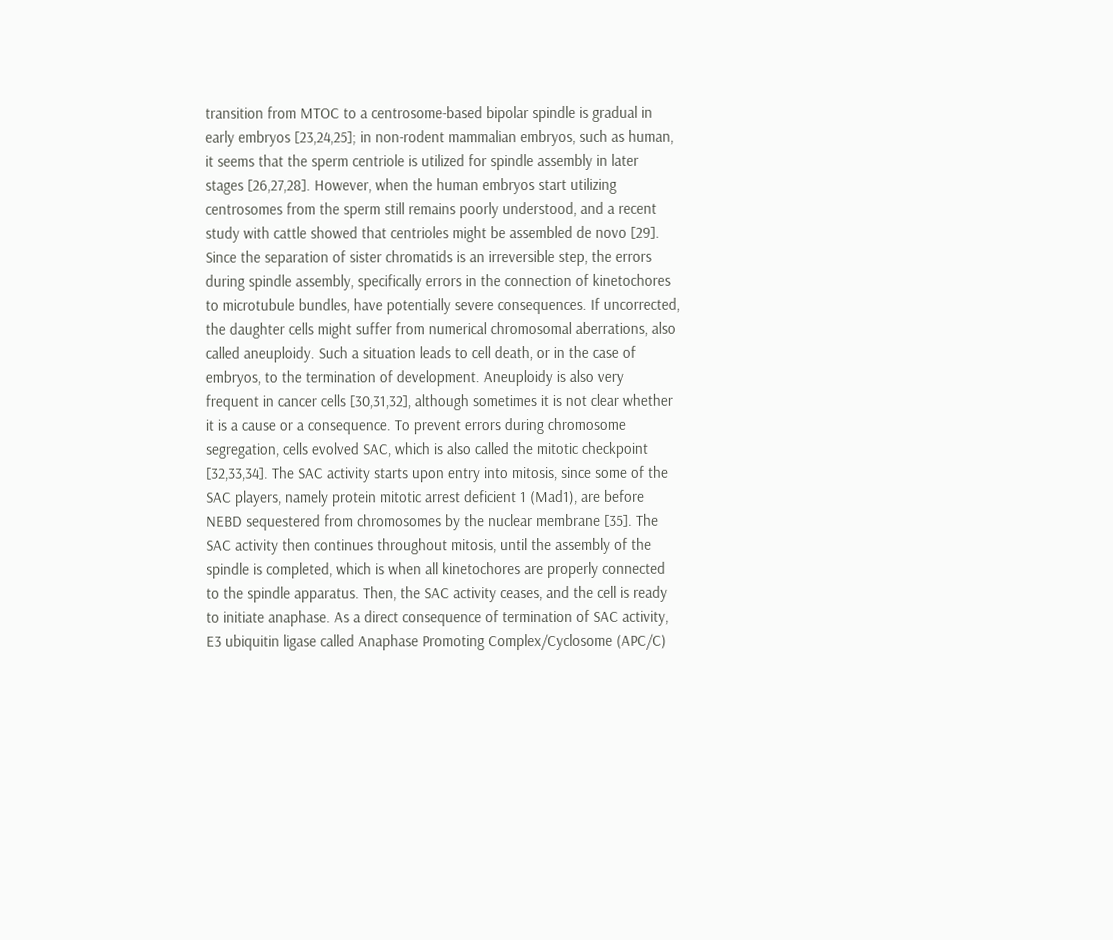transition from MTOC to a centrosome-based bipolar spindle is gradual in early embryos [23,24,25]; in non-rodent mammalian embryos, such as human, it seems that the sperm centriole is utilized for spindle assembly in later stages [26,27,28]. However, when the human embryos start utilizing centrosomes from the sperm still remains poorly understood, and a recent study with cattle showed that centrioles might be assembled de novo [29].
Since the separation of sister chromatids is an irreversible step, the errors during spindle assembly, specifically errors in the connection of kinetochores to microtubule bundles, have potentially severe consequences. If uncorrected, the daughter cells might suffer from numerical chromosomal aberrations, also called aneuploidy. Such a situation leads to cell death, or in the case of embryos, to the termination of development. Aneuploidy is also very frequent in cancer cells [30,31,32], although sometimes it is not clear whether it is a cause or a consequence. To prevent errors during chromosome segregation, cells evolved SAC, which is also called the mitotic checkpoint [32,33,34]. The SAC activity starts upon entry into mitosis, since some of the SAC players, namely protein mitotic arrest deficient 1 (Mad1), are before NEBD sequestered from chromosomes by the nuclear membrane [35]. The SAC activity then continues throughout mitosis, until the assembly of the spindle is completed, which is when all kinetochores are properly connected to the spindle apparatus. Then, the SAC activity ceases, and the cell is ready to initiate anaphase. As a direct consequence of termination of SAC activity, E3 ubiquitin ligase called Anaphase Promoting Complex/Cyclosome (APC/C)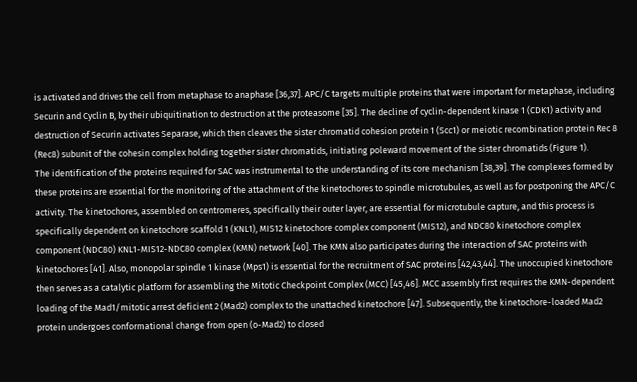is activated and drives the cell from metaphase to anaphase [36,37]. APC/C targets multiple proteins that were important for metaphase, including Securin and Cyclin B, by their ubiquitination to destruction at the proteasome [35]. The decline of cyclin-dependent kinase 1 (CDK1) activity and destruction of Securin activates Separase, which then cleaves the sister chromatid cohesion protein 1 (Scc1) or meiotic recombination protein Rec 8 (Rec8) subunit of the cohesin complex holding together sister chromatids, initiating poleward movement of the sister chromatids (Figure 1).
The identification of the proteins required for SAC was instrumental to the understanding of its core mechanism [38,39]. The complexes formed by these proteins are essential for the monitoring of the attachment of the kinetochores to spindle microtubules, as well as for postponing the APC/C activity. The kinetochores, assembled on centromeres, specifically their outer layer, are essential for microtubule capture, and this process is specifically dependent on kinetochore scaffold 1 (KNL1), MIS12 kinetochore complex component (MIS12), and NDC80 kinetochore complex component (NDC80) KNL1-MIS12-NDC80 complex (KMN) network [40]. The KMN also participates during the interaction of SAC proteins with kinetochores [41]. Also, monopolar spindle 1 kinase (Mps1) is essential for the recruitment of SAC proteins [42,43,44]. The unoccupied kinetochore then serves as a catalytic platform for assembling the Mitotic Checkpoint Complex (MCC) [45,46]. MCC assembly first requires the KMN-dependent loading of the Mad1/mitotic arrest deficient 2 (Mad2) complex to the unattached kinetochore [47]. Subsequently, the kinetochore-loaded Mad2 protein undergoes conformational change from open (o-Mad2) to closed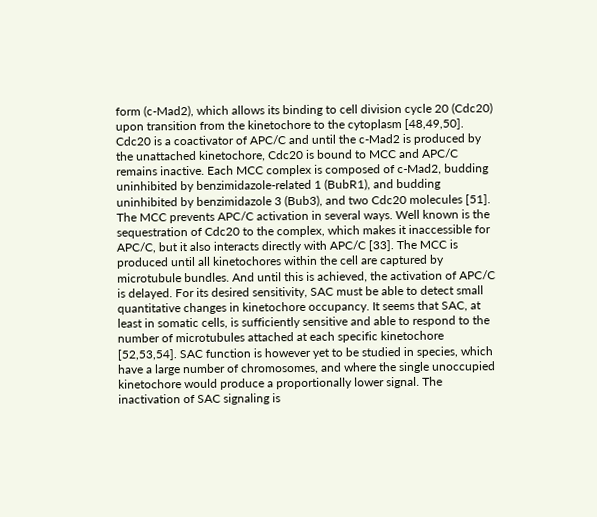form (c-Mad2), which allows its binding to cell division cycle 20 (Cdc20) upon transition from the kinetochore to the cytoplasm [48,49,50]. Cdc20 is a coactivator of APC/C and until the c-Mad2 is produced by the unattached kinetochore, Cdc20 is bound to MCC and APC/C remains inactive. Each MCC complex is composed of c-Mad2, budding uninhibited by benzimidazole-related 1 (BubR1), and budding uninhibited by benzimidazole 3 (Bub3), and two Cdc20 molecules [51]. The MCC prevents APC/C activation in several ways. Well known is the sequestration of Cdc20 to the complex, which makes it inaccessible for APC/C, but it also interacts directly with APC/C [33]. The MCC is produced until all kinetochores within the cell are captured by microtubule bundles. And until this is achieved, the activation of APC/C is delayed. For its desired sensitivity, SAC must be able to detect small quantitative changes in kinetochore occupancy. It seems that SAC, at least in somatic cells, is sufficiently sensitive and able to respond to the number of microtubules attached at each specific kinetochore [52,53,54]. SAC function is however yet to be studied in species, which have a large number of chromosomes, and where the single unoccupied kinetochore would produce a proportionally lower signal. The inactivation of SAC signaling is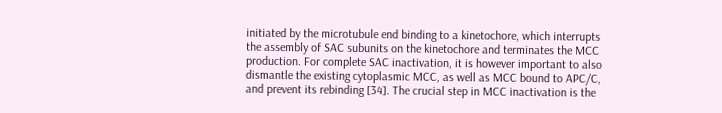initiated by the microtubule end binding to a kinetochore, which interrupts the assembly of SAC subunits on the kinetochore and terminates the MCC production. For complete SAC inactivation, it is however important to also dismantle the existing cytoplasmic MCC, as well as MCC bound to APC/C, and prevent its rebinding [34]. The crucial step in MCC inactivation is the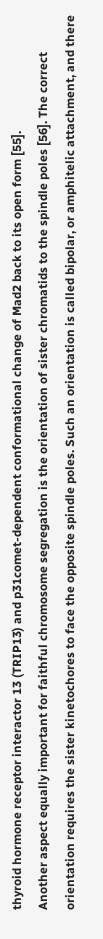thyroid hormone receptor interactor 13 (TRIP13) and p31comet-dependent conformational change of Mad2 back to its open form [55].
Another aspect equally important for faithful chromosome segregation is the orientation of sister chromatids to the spindle poles [56]. The correct orientation requires the sister kinetochores to face the opposite spindle poles. Such an orientation is called bipolar, or amphitelic attachment, and there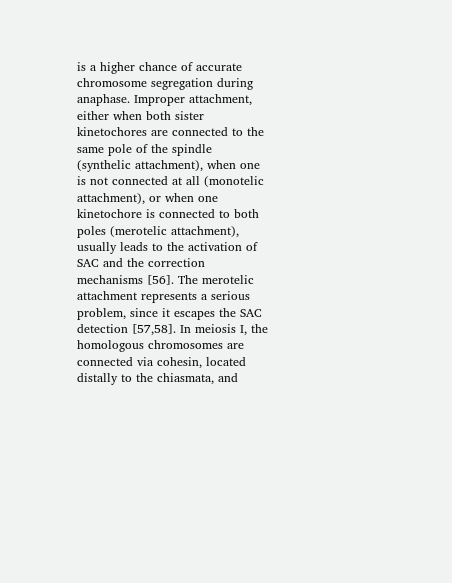is a higher chance of accurate chromosome segregation during anaphase. Improper attachment, either when both sister kinetochores are connected to the same pole of the spindle (synthelic attachment), when one is not connected at all (monotelic attachment), or when one kinetochore is connected to both poles (merotelic attachment), usually leads to the activation of SAC and the correction mechanisms [56]. The merotelic attachment represents a serious problem, since it escapes the SAC detection [57,58]. In meiosis I, the homologous chromosomes are connected via cohesin, located distally to the chiasmata, and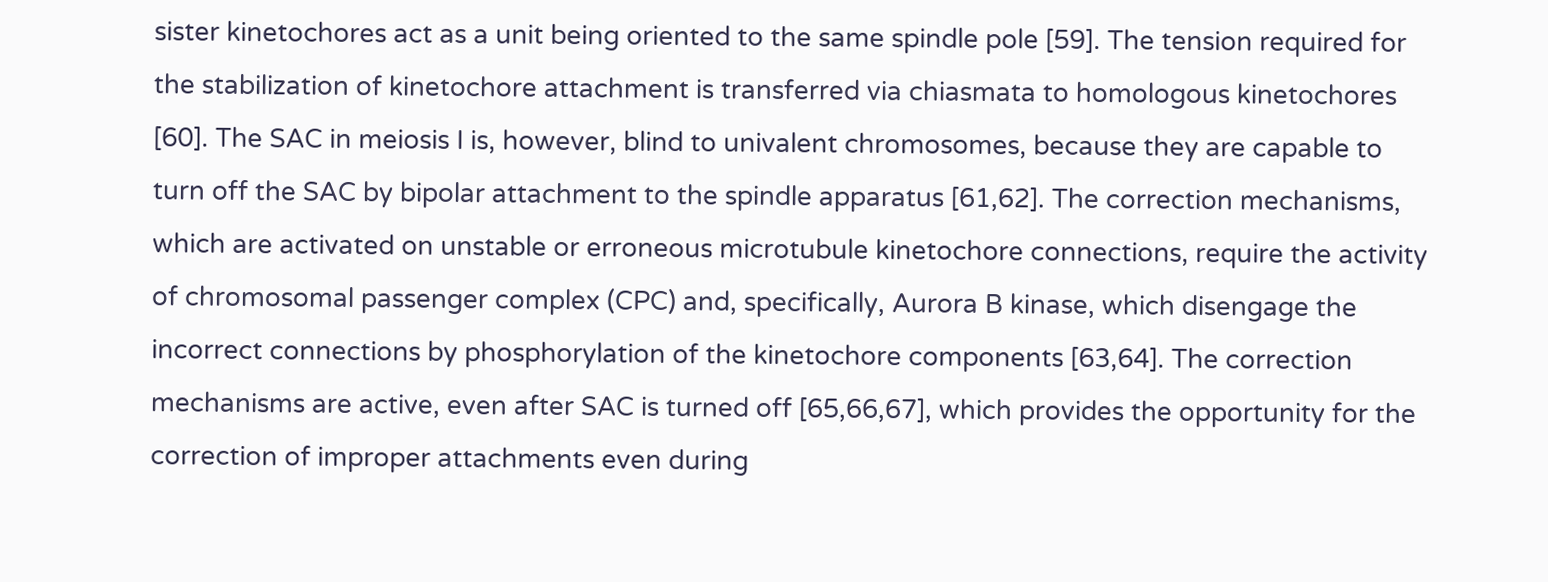sister kinetochores act as a unit being oriented to the same spindle pole [59]. The tension required for the stabilization of kinetochore attachment is transferred via chiasmata to homologous kinetochores [60]. The SAC in meiosis I is, however, blind to univalent chromosomes, because they are capable to turn off the SAC by bipolar attachment to the spindle apparatus [61,62]. The correction mechanisms, which are activated on unstable or erroneous microtubule kinetochore connections, require the activity of chromosomal passenger complex (CPC) and, specifically, Aurora B kinase, which disengage the incorrect connections by phosphorylation of the kinetochore components [63,64]. The correction mechanisms are active, even after SAC is turned off [65,66,67], which provides the opportunity for the correction of improper attachments even during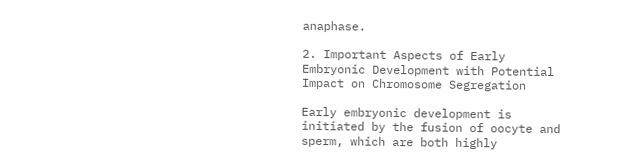anaphase.

2. Important Aspects of Early Embryonic Development with Potential Impact on Chromosome Segregation

Early embryonic development is initiated by the fusion of oocyte and sperm, which are both highly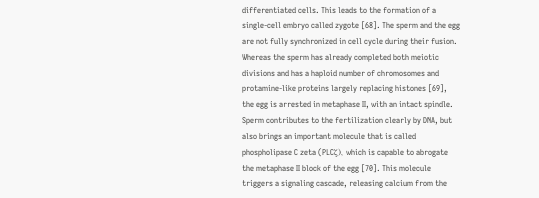differentiated cells. This leads to the formation of a single-cell embryo called zygote [68]. The sperm and the egg are not fully synchronized in cell cycle during their fusion. Whereas the sperm has already completed both meiotic divisions and has a haploid number of chromosomes and protamine-like proteins largely replacing histones [69], the egg is arrested in metaphase II, with an intact spindle. Sperm contributes to the fertilization clearly by DNA, but also brings an important molecule that is called phospholipase C zeta (PLCζ), which is capable to abrogate the metaphase II block of the egg [70]. This molecule triggers a signaling cascade, releasing calcium from the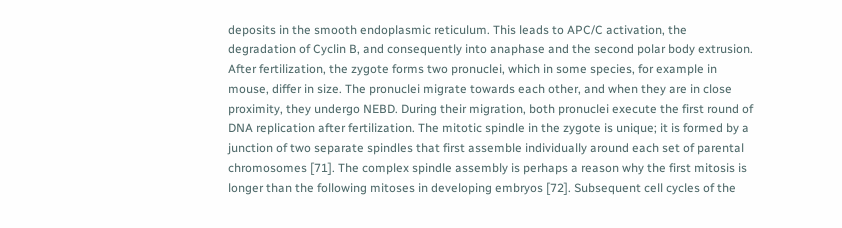deposits in the smooth endoplasmic reticulum. This leads to APC/C activation, the degradation of Cyclin B, and consequently into anaphase and the second polar body extrusion.
After fertilization, the zygote forms two pronuclei, which in some species, for example in mouse, differ in size. The pronuclei migrate towards each other, and when they are in close proximity, they undergo NEBD. During their migration, both pronuclei execute the first round of DNA replication after fertilization. The mitotic spindle in the zygote is unique; it is formed by a junction of two separate spindles that first assemble individually around each set of parental chromosomes [71]. The complex spindle assembly is perhaps a reason why the first mitosis is longer than the following mitoses in developing embryos [72]. Subsequent cell cycles of the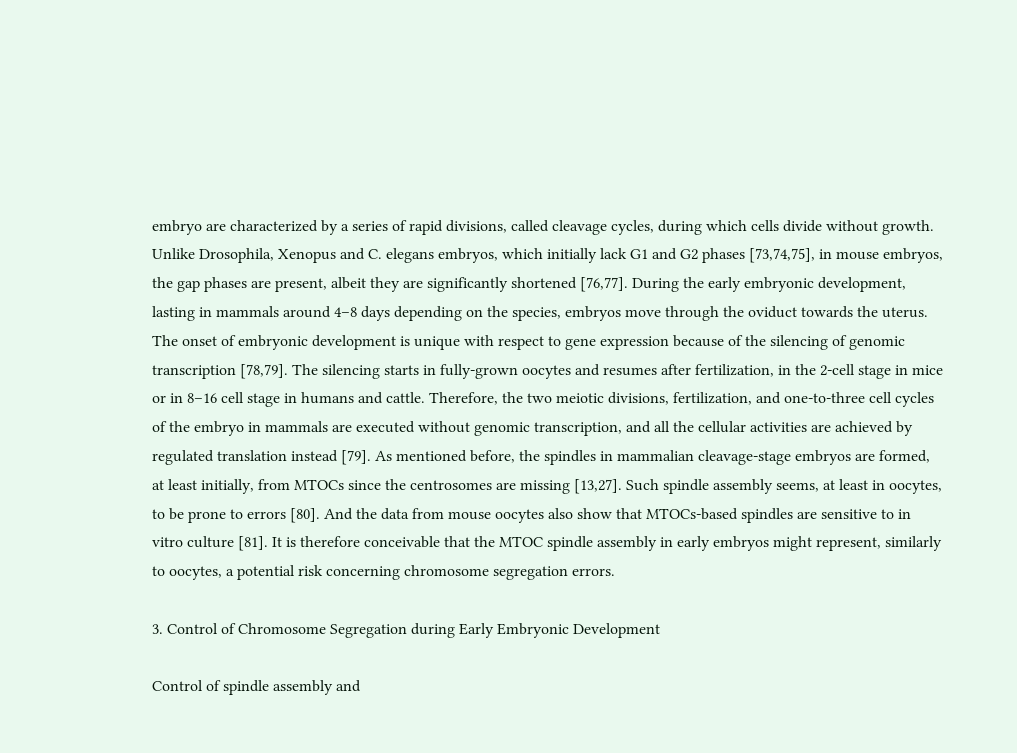embryo are characterized by a series of rapid divisions, called cleavage cycles, during which cells divide without growth. Unlike Drosophila, Xenopus and C. elegans embryos, which initially lack G1 and G2 phases [73,74,75], in mouse embryos, the gap phases are present, albeit they are significantly shortened [76,77]. During the early embryonic development, lasting in mammals around 4–8 days depending on the species, embryos move through the oviduct towards the uterus.
The onset of embryonic development is unique with respect to gene expression because of the silencing of genomic transcription [78,79]. The silencing starts in fully-grown oocytes and resumes after fertilization, in the 2-cell stage in mice or in 8–16 cell stage in humans and cattle. Therefore, the two meiotic divisions, fertilization, and one-to-three cell cycles of the embryo in mammals are executed without genomic transcription, and all the cellular activities are achieved by regulated translation instead [79]. As mentioned before, the spindles in mammalian cleavage-stage embryos are formed, at least initially, from MTOCs since the centrosomes are missing [13,27]. Such spindle assembly seems, at least in oocytes, to be prone to errors [80]. And the data from mouse oocytes also show that MTOCs-based spindles are sensitive to in vitro culture [81]. It is therefore conceivable that the MTOC spindle assembly in early embryos might represent, similarly to oocytes, a potential risk concerning chromosome segregation errors.

3. Control of Chromosome Segregation during Early Embryonic Development

Control of spindle assembly and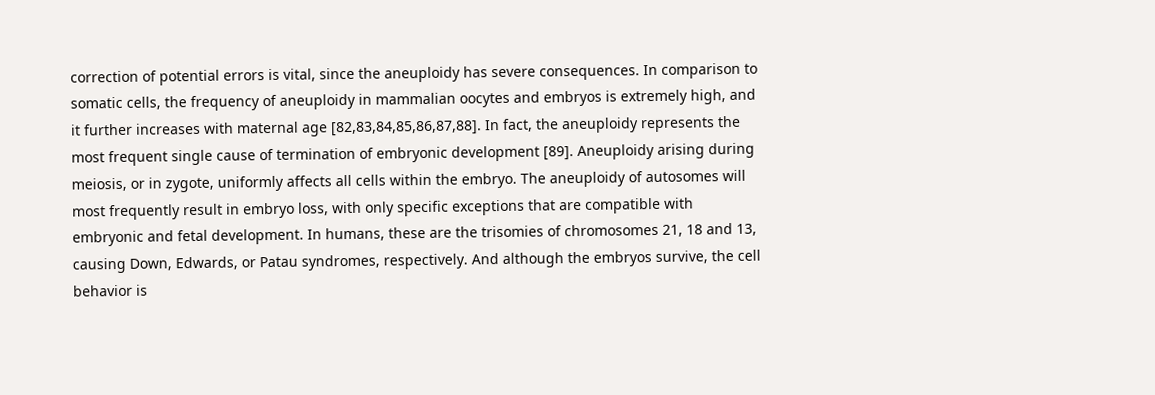correction of potential errors is vital, since the aneuploidy has severe consequences. In comparison to somatic cells, the frequency of aneuploidy in mammalian oocytes and embryos is extremely high, and it further increases with maternal age [82,83,84,85,86,87,88]. In fact, the aneuploidy represents the most frequent single cause of termination of embryonic development [89]. Aneuploidy arising during meiosis, or in zygote, uniformly affects all cells within the embryo. The aneuploidy of autosomes will most frequently result in embryo loss, with only specific exceptions that are compatible with embryonic and fetal development. In humans, these are the trisomies of chromosomes 21, 18 and 13, causing Down, Edwards, or Patau syndromes, respectively. And although the embryos survive, the cell behavior is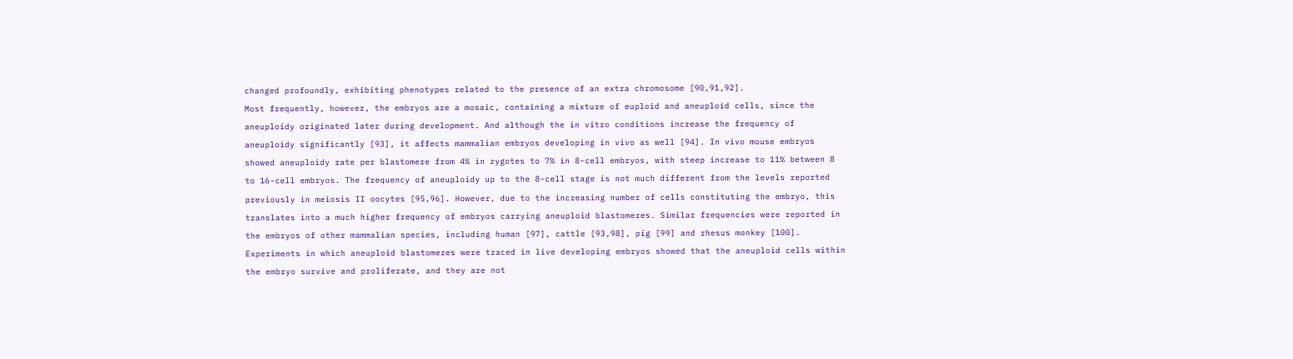changed profoundly, exhibiting phenotypes related to the presence of an extra chromosome [90,91,92].
Most frequently, however, the embryos are a mosaic, containing a mixture of euploid and aneuploid cells, since the aneuploidy originated later during development. And although the in vitro conditions increase the frequency of aneuploidy significantly [93], it affects mammalian embryos developing in vivo as well [94]. In vivo mouse embryos showed aneuploidy rate per blastomere from 4% in zygotes to 7% in 8-cell embryos, with steep increase to 11% between 8 to 16-cell embryos. The frequency of aneuploidy up to the 8-cell stage is not much different from the levels reported previously in meiosis II oocytes [95,96]. However, due to the increasing number of cells constituting the embryo, this translates into a much higher frequency of embryos carrying aneuploid blastomeres. Similar frequencies were reported in the embryos of other mammalian species, including human [97], cattle [93,98], pig [99] and rhesus monkey [100]. Experiments in which aneuploid blastomeres were traced in live developing embryos showed that the aneuploid cells within the embryo survive and proliferate, and they are not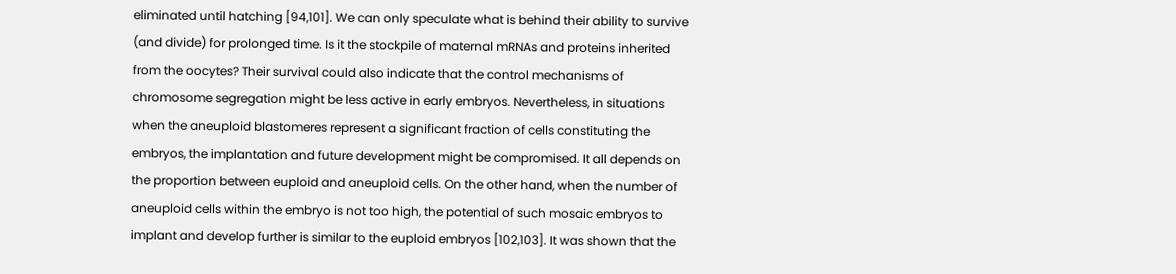eliminated until hatching [94,101]. We can only speculate what is behind their ability to survive (and divide) for prolonged time. Is it the stockpile of maternal mRNAs and proteins inherited from the oocytes? Their survival could also indicate that the control mechanisms of chromosome segregation might be less active in early embryos. Nevertheless, in situations when the aneuploid blastomeres represent a significant fraction of cells constituting the embryos, the implantation and future development might be compromised. It all depends on the proportion between euploid and aneuploid cells. On the other hand, when the number of aneuploid cells within the embryo is not too high, the potential of such mosaic embryos to implant and develop further is similar to the euploid embryos [102,103]. It was shown that the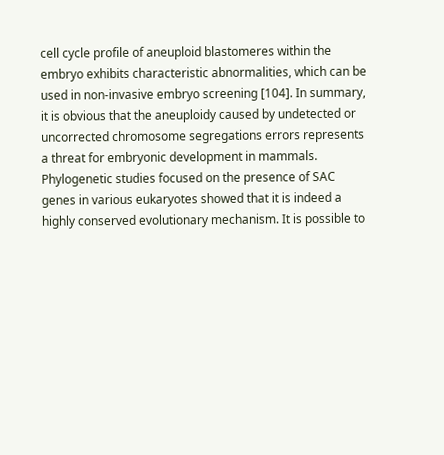cell cycle profile of aneuploid blastomeres within the embryo exhibits characteristic abnormalities, which can be used in non-invasive embryo screening [104]. In summary, it is obvious that the aneuploidy caused by undetected or uncorrected chromosome segregations errors represents a threat for embryonic development in mammals.
Phylogenetic studies focused on the presence of SAC genes in various eukaryotes showed that it is indeed a highly conserved evolutionary mechanism. It is possible to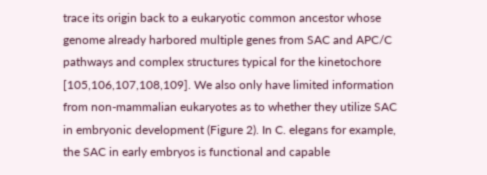trace its origin back to a eukaryotic common ancestor whose genome already harbored multiple genes from SAC and APC/C pathways and complex structures typical for the kinetochore [105,106,107,108,109]. We also only have limited information from non-mammalian eukaryotes as to whether they utilize SAC in embryonic development (Figure 2). In C. elegans for example, the SAC in early embryos is functional and capable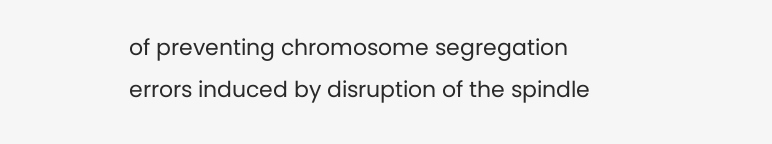of preventing chromosome segregation errors induced by disruption of the spindle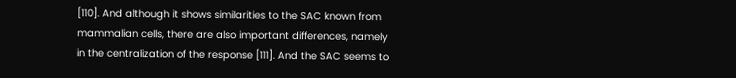[110]. And although it shows similarities to the SAC known from mammalian cells, there are also important differences, namely in the centralization of the response [111]. And the SAC seems to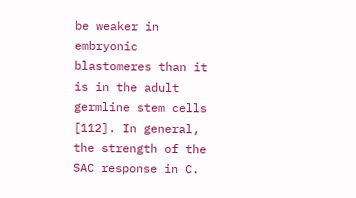be weaker in embryonic blastomeres than it is in the adult germline stem cells [112]. In general, the strength of the SAC response in C.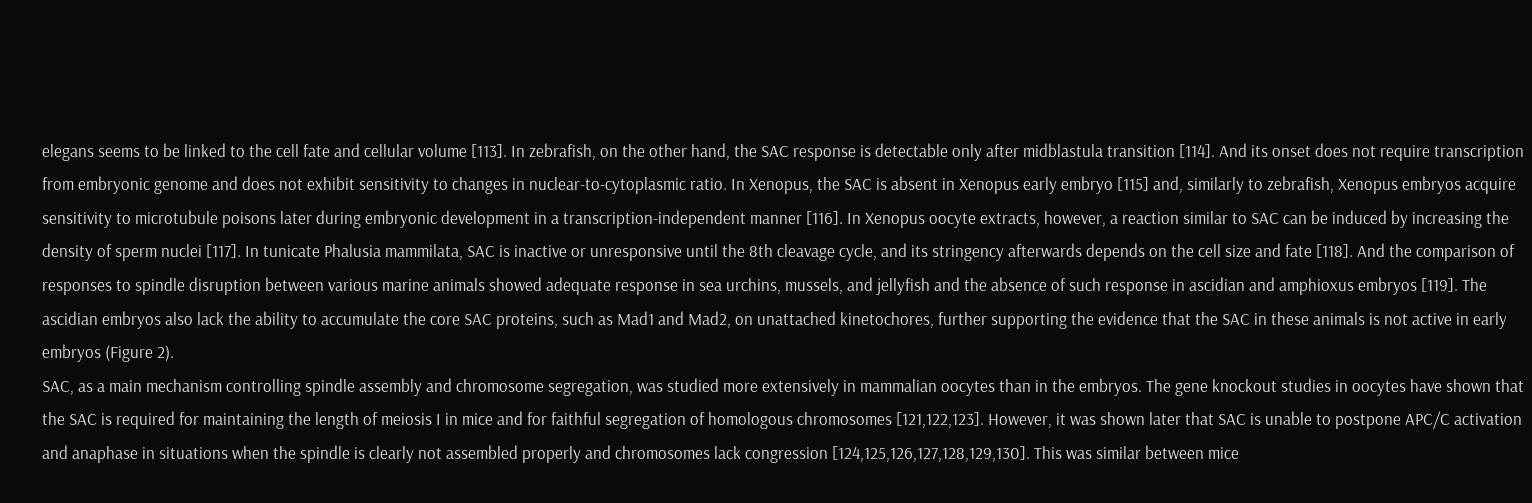elegans seems to be linked to the cell fate and cellular volume [113]. In zebrafish, on the other hand, the SAC response is detectable only after midblastula transition [114]. And its onset does not require transcription from embryonic genome and does not exhibit sensitivity to changes in nuclear-to-cytoplasmic ratio. In Xenopus, the SAC is absent in Xenopus early embryo [115] and, similarly to zebrafish, Xenopus embryos acquire sensitivity to microtubule poisons later during embryonic development in a transcription-independent manner [116]. In Xenopus oocyte extracts, however, a reaction similar to SAC can be induced by increasing the density of sperm nuclei [117]. In tunicate Phalusia mammilata, SAC is inactive or unresponsive until the 8th cleavage cycle, and its stringency afterwards depends on the cell size and fate [118]. And the comparison of responses to spindle disruption between various marine animals showed adequate response in sea urchins, mussels, and jellyfish and the absence of such response in ascidian and amphioxus embryos [119]. The ascidian embryos also lack the ability to accumulate the core SAC proteins, such as Mad1 and Mad2, on unattached kinetochores, further supporting the evidence that the SAC in these animals is not active in early embryos (Figure 2).
SAC, as a main mechanism controlling spindle assembly and chromosome segregation, was studied more extensively in mammalian oocytes than in the embryos. The gene knockout studies in oocytes have shown that the SAC is required for maintaining the length of meiosis I in mice and for faithful segregation of homologous chromosomes [121,122,123]. However, it was shown later that SAC is unable to postpone APC/C activation and anaphase in situations when the spindle is clearly not assembled properly and chromosomes lack congression [124,125,126,127,128,129,130]. This was similar between mice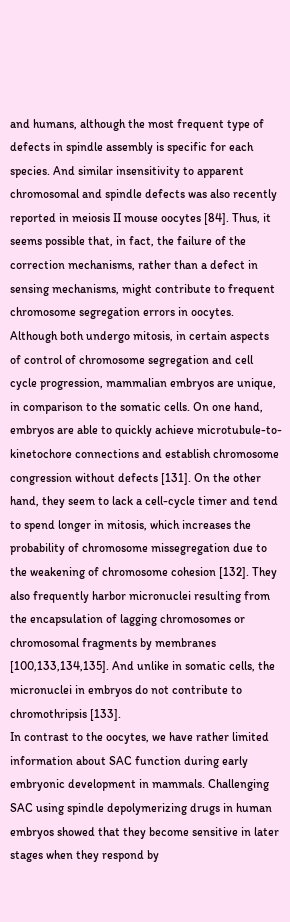and humans, although the most frequent type of defects in spindle assembly is specific for each species. And similar insensitivity to apparent chromosomal and spindle defects was also recently reported in meiosis II mouse oocytes [84]. Thus, it seems possible that, in fact, the failure of the correction mechanisms, rather than a defect in sensing mechanisms, might contribute to frequent chromosome segregation errors in oocytes.
Although both undergo mitosis, in certain aspects of control of chromosome segregation and cell cycle progression, mammalian embryos are unique, in comparison to the somatic cells. On one hand, embryos are able to quickly achieve microtubule-to-kinetochore connections and establish chromosome congression without defects [131]. On the other hand, they seem to lack a cell-cycle timer and tend to spend longer in mitosis, which increases the probability of chromosome missegregation due to the weakening of chromosome cohesion [132]. They also frequently harbor micronuclei resulting from the encapsulation of lagging chromosomes or chromosomal fragments by membranes [100,133,134,135]. And unlike in somatic cells, the micronuclei in embryos do not contribute to chromothripsis [133].
In contrast to the oocytes, we have rather limited information about SAC function during early embryonic development in mammals. Challenging SAC using spindle depolymerizing drugs in human embryos showed that they become sensitive in later stages when they respond by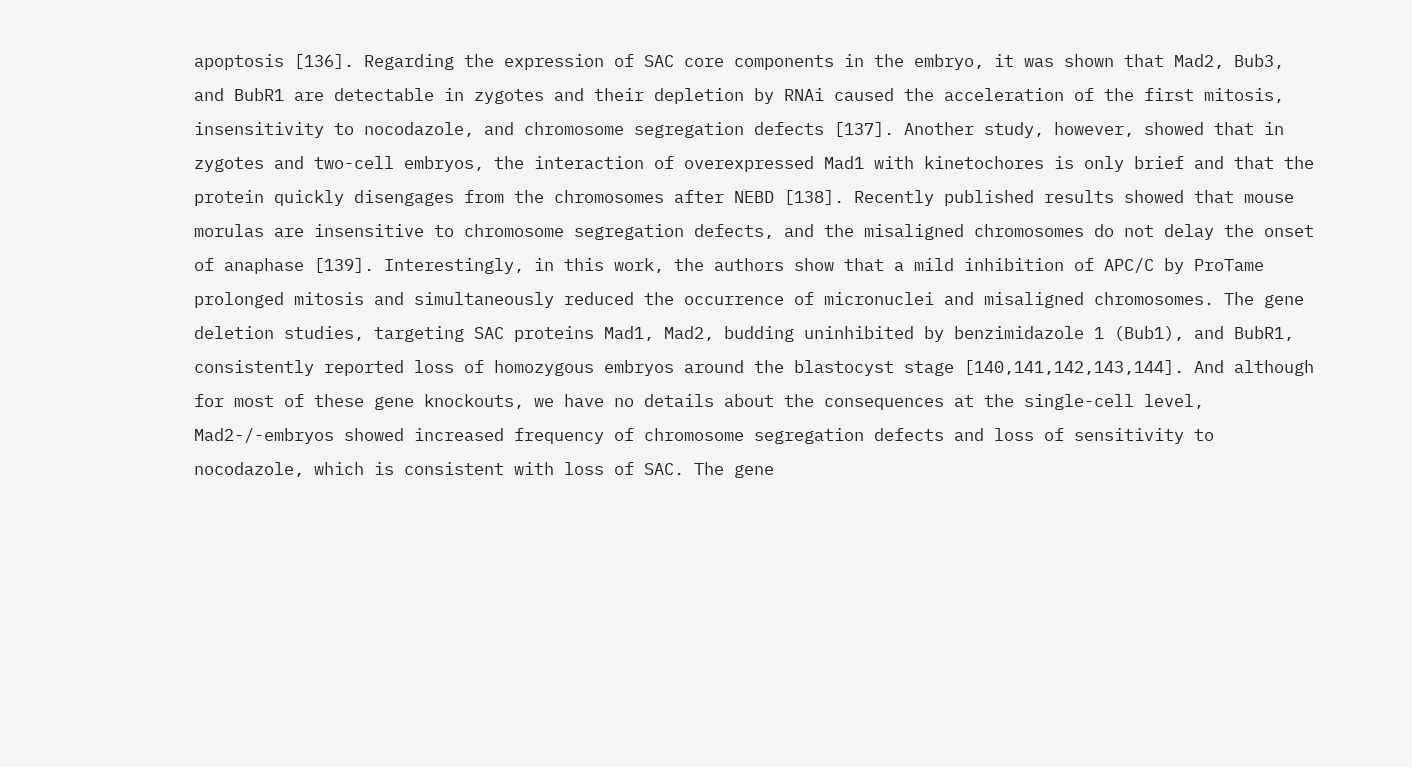apoptosis [136]. Regarding the expression of SAC core components in the embryo, it was shown that Mad2, Bub3, and BubR1 are detectable in zygotes and their depletion by RNAi caused the acceleration of the first mitosis, insensitivity to nocodazole, and chromosome segregation defects [137]. Another study, however, showed that in zygotes and two-cell embryos, the interaction of overexpressed Mad1 with kinetochores is only brief and that the protein quickly disengages from the chromosomes after NEBD [138]. Recently published results showed that mouse morulas are insensitive to chromosome segregation defects, and the misaligned chromosomes do not delay the onset of anaphase [139]. Interestingly, in this work, the authors show that a mild inhibition of APC/C by ProTame prolonged mitosis and simultaneously reduced the occurrence of micronuclei and misaligned chromosomes. The gene deletion studies, targeting SAC proteins Mad1, Mad2, budding uninhibited by benzimidazole 1 (Bub1), and BubR1, consistently reported loss of homozygous embryos around the blastocyst stage [140,141,142,143,144]. And although for most of these gene knockouts, we have no details about the consequences at the single-cell level, Mad2-/-embryos showed increased frequency of chromosome segregation defects and loss of sensitivity to nocodazole, which is consistent with loss of SAC. The gene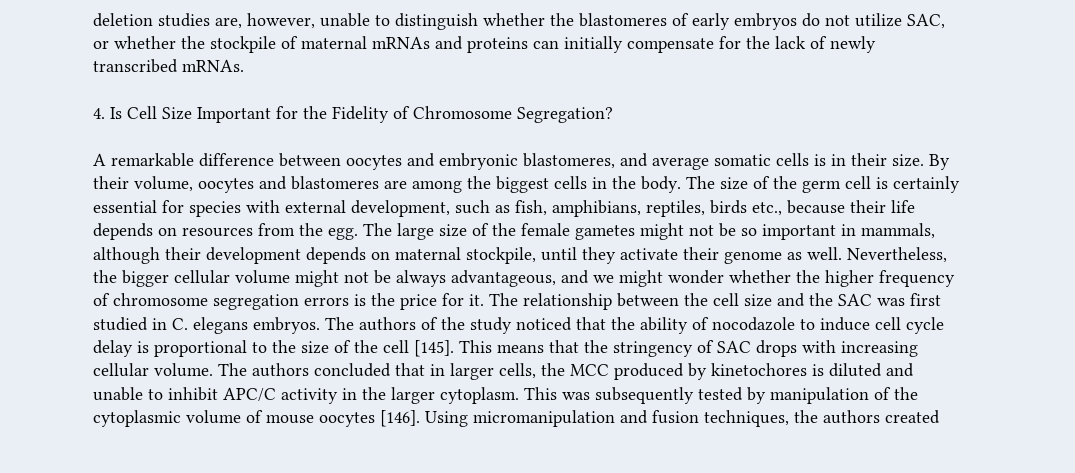deletion studies are, however, unable to distinguish whether the blastomeres of early embryos do not utilize SAC, or whether the stockpile of maternal mRNAs and proteins can initially compensate for the lack of newly transcribed mRNAs.

4. Is Cell Size Important for the Fidelity of Chromosome Segregation?

A remarkable difference between oocytes and embryonic blastomeres, and average somatic cells is in their size. By their volume, oocytes and blastomeres are among the biggest cells in the body. The size of the germ cell is certainly essential for species with external development, such as fish, amphibians, reptiles, birds etc., because their life depends on resources from the egg. The large size of the female gametes might not be so important in mammals, although their development depends on maternal stockpile, until they activate their genome as well. Nevertheless, the bigger cellular volume might not be always advantageous, and we might wonder whether the higher frequency of chromosome segregation errors is the price for it. The relationship between the cell size and the SAC was first studied in C. elegans embryos. The authors of the study noticed that the ability of nocodazole to induce cell cycle delay is proportional to the size of the cell [145]. This means that the stringency of SAC drops with increasing cellular volume. The authors concluded that in larger cells, the MCC produced by kinetochores is diluted and unable to inhibit APC/C activity in the larger cytoplasm. This was subsequently tested by manipulation of the cytoplasmic volume of mouse oocytes [146]. Using micromanipulation and fusion techniques, the authors created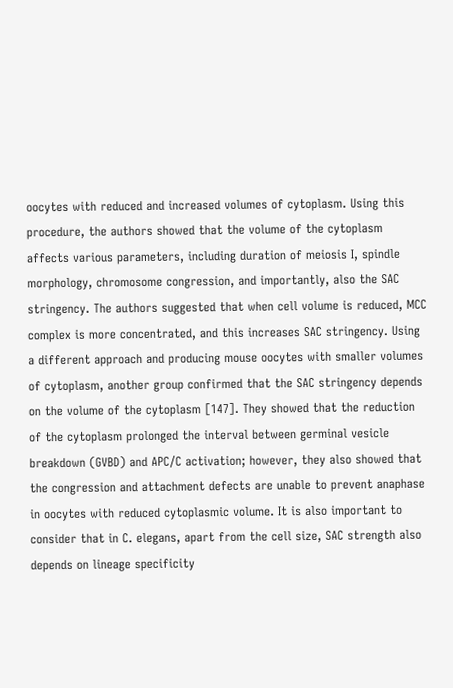oocytes with reduced and increased volumes of cytoplasm. Using this procedure, the authors showed that the volume of the cytoplasm affects various parameters, including duration of meiosis I, spindle morphology, chromosome congression, and importantly, also the SAC stringency. The authors suggested that when cell volume is reduced, MCC complex is more concentrated, and this increases SAC stringency. Using a different approach and producing mouse oocytes with smaller volumes of cytoplasm, another group confirmed that the SAC stringency depends on the volume of the cytoplasm [147]. They showed that the reduction of the cytoplasm prolonged the interval between germinal vesicle breakdown (GVBD) and APC/C activation; however, they also showed that the congression and attachment defects are unable to prevent anaphase in oocytes with reduced cytoplasmic volume. It is also important to consider that in C. elegans, apart from the cell size, SAC strength also depends on lineage specificity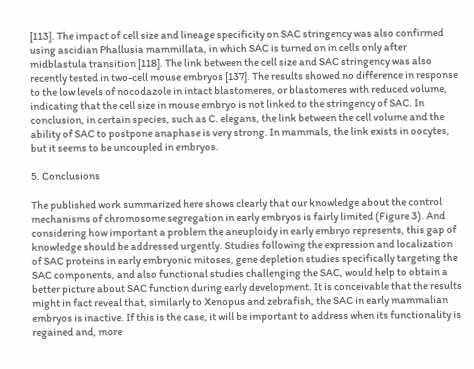[113]. The impact of cell size and lineage specificity on SAC stringency was also confirmed using ascidian Phallusia mammillata, in which SAC is turned on in cells only after midblastula transition [118]. The link between the cell size and SAC stringency was also recently tested in two-cell mouse embryos [137]. The results showed no difference in response to the low levels of nocodazole in intact blastomeres, or blastomeres with reduced volume, indicating that the cell size in mouse embryo is not linked to the stringency of SAC. In conclusion, in certain species, such as C. elegans, the link between the cell volume and the ability of SAC to postpone anaphase is very strong. In mammals, the link exists in oocytes, but it seems to be uncoupled in embryos.

5. Conclusions

The published work summarized here shows clearly that our knowledge about the control mechanisms of chromosome segregation in early embryos is fairly limited (Figure 3). And considering how important a problem the aneuploidy in early embryo represents, this gap of knowledge should be addressed urgently. Studies following the expression and localization of SAC proteins in early embryonic mitoses, gene depletion studies specifically targeting the SAC components, and also functional studies challenging the SAC, would help to obtain a better picture about SAC function during early development. It is conceivable that the results might in fact reveal that, similarly to Xenopus and zebrafish, the SAC in early mammalian embryos is inactive. If this is the case, it will be important to address when its functionality is regained and, more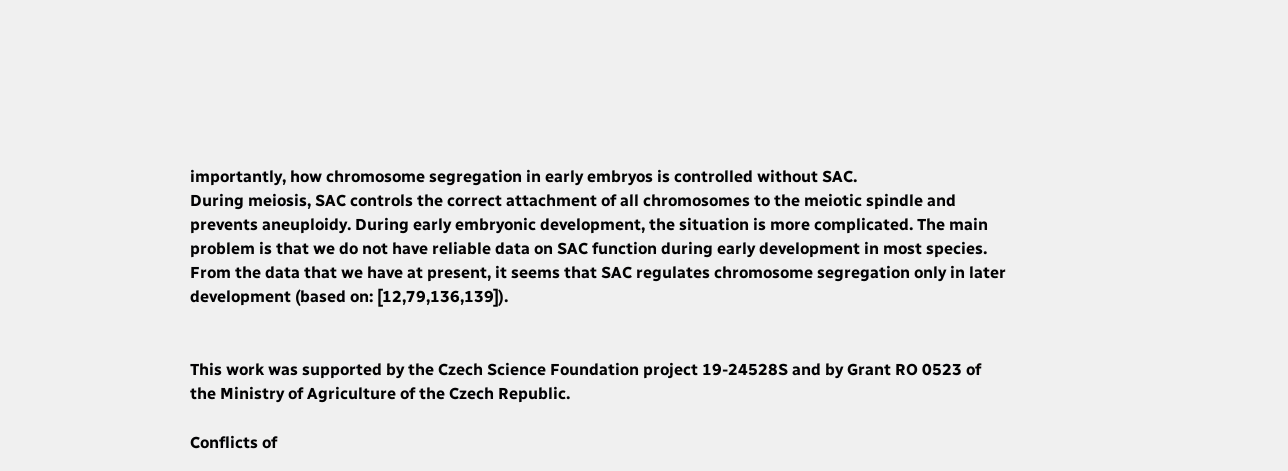importantly, how chromosome segregation in early embryos is controlled without SAC.
During meiosis, SAC controls the correct attachment of all chromosomes to the meiotic spindle and prevents aneuploidy. During early embryonic development, the situation is more complicated. The main problem is that we do not have reliable data on SAC function during early development in most species. From the data that we have at present, it seems that SAC regulates chromosome segregation only in later development (based on: [12,79,136,139]).


This work was supported by the Czech Science Foundation project 19-24528S and by Grant RO 0523 of the Ministry of Agriculture of the Czech Republic.

Conflicts of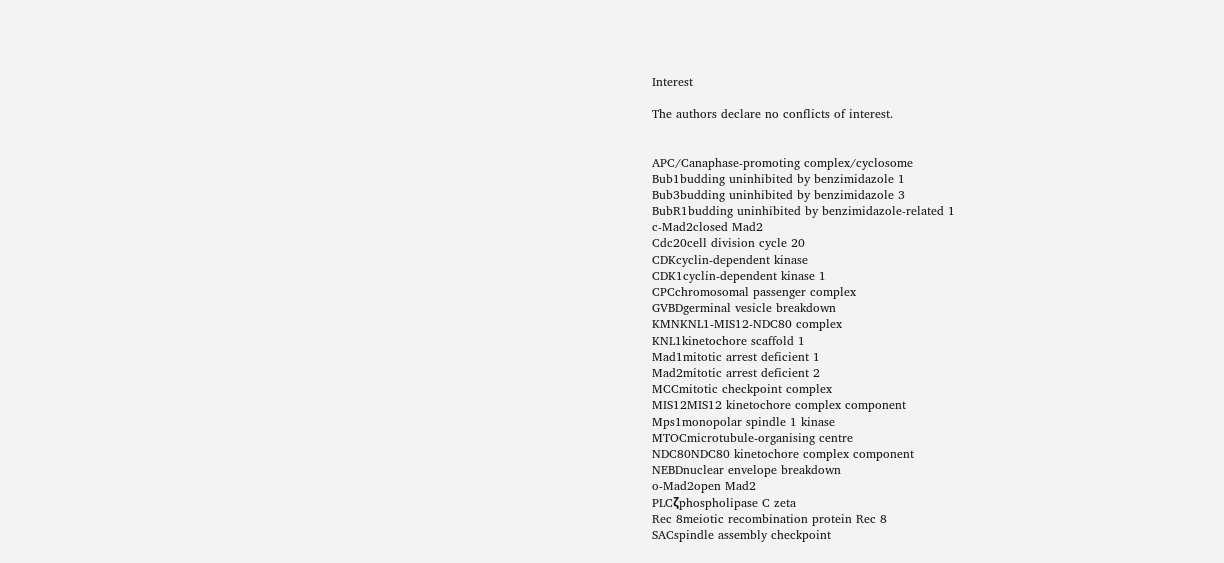Interest

The authors declare no conflicts of interest.


APC/Canaphase-promoting complex/cyclosome
Bub1budding uninhibited by benzimidazole 1
Bub3budding uninhibited by benzimidazole 3
BubR1budding uninhibited by benzimidazole-related 1
c-Mad2closed Mad2
Cdc20cell division cycle 20
CDKcyclin-dependent kinase
CDK1cyclin-dependent kinase 1
CPCchromosomal passenger complex
GVBDgerminal vesicle breakdown
KMNKNL1-MIS12-NDC80 complex
KNL1kinetochore scaffold 1
Mad1mitotic arrest deficient 1
Mad2mitotic arrest deficient 2
MCCmitotic checkpoint complex
MIS12MIS12 kinetochore complex component
Mps1monopolar spindle 1 kinase
MTOCmicrotubule-organising centre
NDC80NDC80 kinetochore complex component
NEBDnuclear envelope breakdown
o-Mad2open Mad2
PLCζphospholipase C zeta
Rec 8meiotic recombination protein Rec 8
SACspindle assembly checkpoint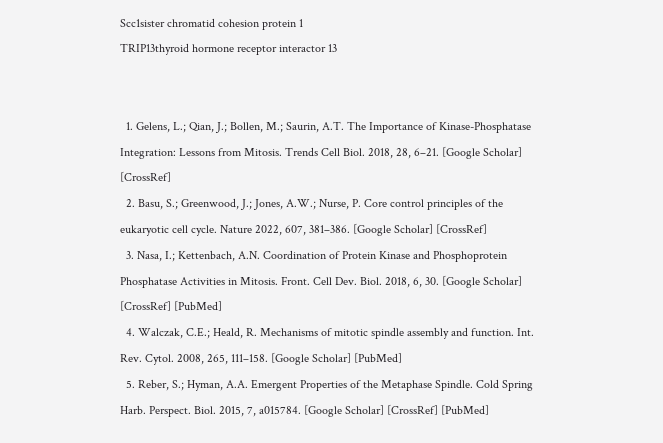Scc1sister chromatid cohesion protein 1
TRIP13thyroid hormone receptor interactor 13


  1. Gelens, L.; Qian, J.; Bollen, M.; Saurin, A.T. The Importance of Kinase-Phosphatase Integration: Lessons from Mitosis. Trends Cell Biol. 2018, 28, 6–21. [Google Scholar] [CrossRef]
  2. Basu, S.; Greenwood, J.; Jones, A.W.; Nurse, P. Core control principles of the eukaryotic cell cycle. Nature 2022, 607, 381–386. [Google Scholar] [CrossRef]
  3. Nasa, I.; Kettenbach, A.N. Coordination of Protein Kinase and Phosphoprotein Phosphatase Activities in Mitosis. Front. Cell Dev. Biol. 2018, 6, 30. [Google Scholar] [CrossRef] [PubMed]
  4. Walczak, C.E.; Heald, R. Mechanisms of mitotic spindle assembly and function. Int. Rev. Cytol. 2008, 265, 111–158. [Google Scholar] [PubMed]
  5. Reber, S.; Hyman, A.A. Emergent Properties of the Metaphase Spindle. Cold Spring Harb. Perspect. Biol. 2015, 7, a015784. [Google Scholar] [CrossRef] [PubMed]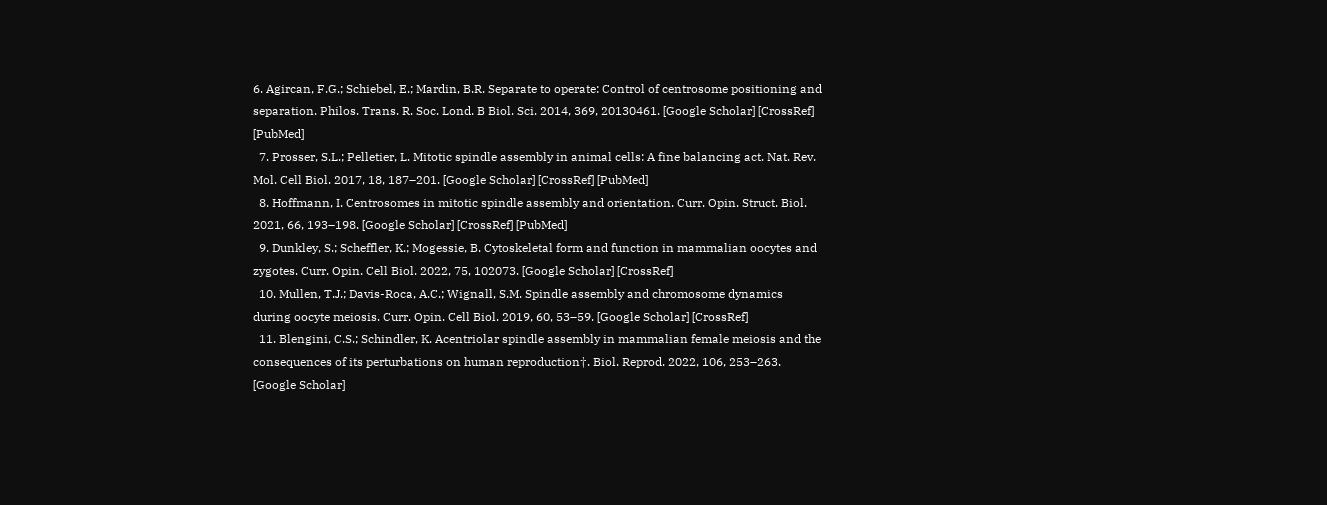6. Agircan, F.G.; Schiebel, E.; Mardin, B.R. Separate to operate: Control of centrosome positioning and separation. Philos. Trans. R. Soc. Lond. B Biol. Sci. 2014, 369, 20130461. [Google Scholar] [CrossRef] [PubMed]
  7. Prosser, S.L.; Pelletier, L. Mitotic spindle assembly in animal cells: A fine balancing act. Nat. Rev. Mol. Cell Biol. 2017, 18, 187–201. [Google Scholar] [CrossRef] [PubMed]
  8. Hoffmann, I. Centrosomes in mitotic spindle assembly and orientation. Curr. Opin. Struct. Biol. 2021, 66, 193–198. [Google Scholar] [CrossRef] [PubMed]
  9. Dunkley, S.; Scheffler, K.; Mogessie, B. Cytoskeletal form and function in mammalian oocytes and zygotes. Curr. Opin. Cell Biol. 2022, 75, 102073. [Google Scholar] [CrossRef]
  10. Mullen, T.J.; Davis-Roca, A.C.; Wignall, S.M. Spindle assembly and chromosome dynamics during oocyte meiosis. Curr. Opin. Cell Biol. 2019, 60, 53–59. [Google Scholar] [CrossRef]
  11. Blengini, C.S.; Schindler, K. Acentriolar spindle assembly in mammalian female meiosis and the consequences of its perturbations on human reproduction†. Biol. Reprod. 2022, 106, 253–263. [Google Scholar]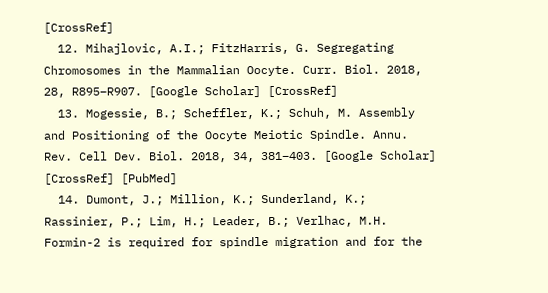[CrossRef]
  12. Mihajlovic, A.I.; FitzHarris, G. Segregating Chromosomes in the Mammalian Oocyte. Curr. Biol. 2018, 28, R895–R907. [Google Scholar] [CrossRef]
  13. Mogessie, B.; Scheffler, K.; Schuh, M. Assembly and Positioning of the Oocyte Meiotic Spindle. Annu. Rev. Cell Dev. Biol. 2018, 34, 381–403. [Google Scholar] [CrossRef] [PubMed]
  14. Dumont, J.; Million, K.; Sunderland, K.; Rassinier, P.; Lim, H.; Leader, B.; Verlhac, M.H. Formin-2 is required for spindle migration and for the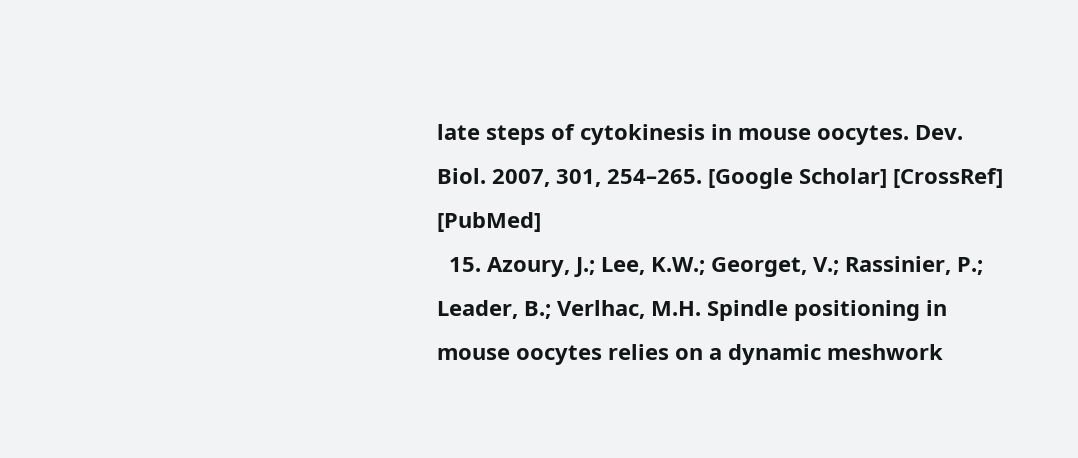late steps of cytokinesis in mouse oocytes. Dev. Biol. 2007, 301, 254–265. [Google Scholar] [CrossRef] [PubMed]
  15. Azoury, J.; Lee, K.W.; Georget, V.; Rassinier, P.; Leader, B.; Verlhac, M.H. Spindle positioning in mouse oocytes relies on a dynamic meshwork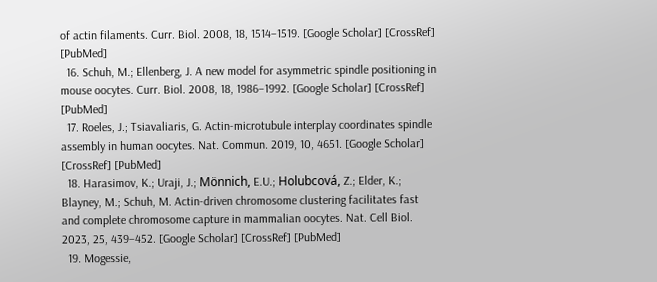of actin filaments. Curr. Biol. 2008, 18, 1514–1519. [Google Scholar] [CrossRef] [PubMed]
  16. Schuh, M.; Ellenberg, J. A new model for asymmetric spindle positioning in mouse oocytes. Curr. Biol. 2008, 18, 1986–1992. [Google Scholar] [CrossRef] [PubMed]
  17. Roeles, J.; Tsiavaliaris, G. Actin-microtubule interplay coordinates spindle assembly in human oocytes. Nat. Commun. 2019, 10, 4651. [Google Scholar] [CrossRef] [PubMed]
  18. Harasimov, K.; Uraji, J.; Mönnich, E.U.; Holubcová, Z.; Elder, K.; Blayney, M.; Schuh, M. Actin-driven chromosome clustering facilitates fast and complete chromosome capture in mammalian oocytes. Nat. Cell Biol. 2023, 25, 439–452. [Google Scholar] [CrossRef] [PubMed]
  19. Mogessie,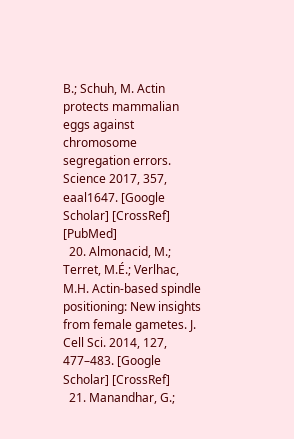B.; Schuh, M. Actin protects mammalian eggs against chromosome segregation errors. Science 2017, 357, eaal1647. [Google Scholar] [CrossRef] [PubMed]
  20. Almonacid, M.; Terret, M.É.; Verlhac, M.H. Actin-based spindle positioning: New insights from female gametes. J. Cell Sci. 2014, 127, 477–483. [Google Scholar] [CrossRef]
  21. Manandhar, G.;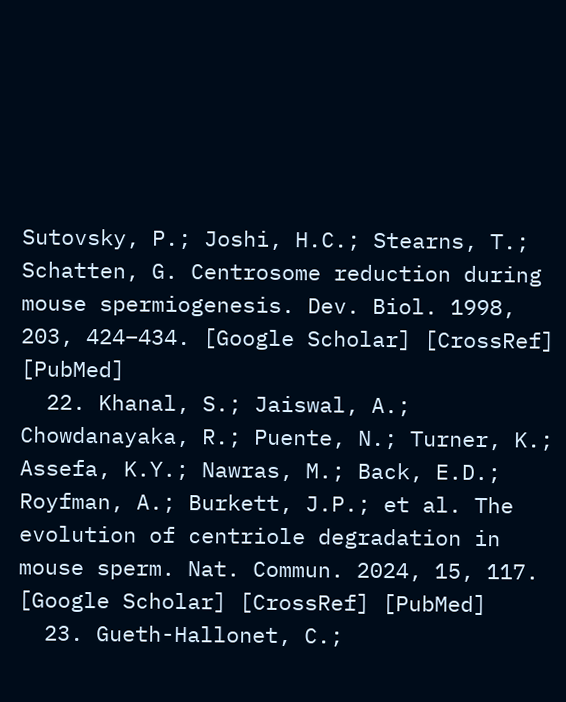Sutovsky, P.; Joshi, H.C.; Stearns, T.; Schatten, G. Centrosome reduction during mouse spermiogenesis. Dev. Biol. 1998, 203, 424–434. [Google Scholar] [CrossRef] [PubMed]
  22. Khanal, S.; Jaiswal, A.; Chowdanayaka, R.; Puente, N.; Turner, K.; Assefa, K.Y.; Nawras, M.; Back, E.D.; Royfman, A.; Burkett, J.P.; et al. The evolution of centriole degradation in mouse sperm. Nat. Commun. 2024, 15, 117. [Google Scholar] [CrossRef] [PubMed]
  23. Gueth-Hallonet, C.;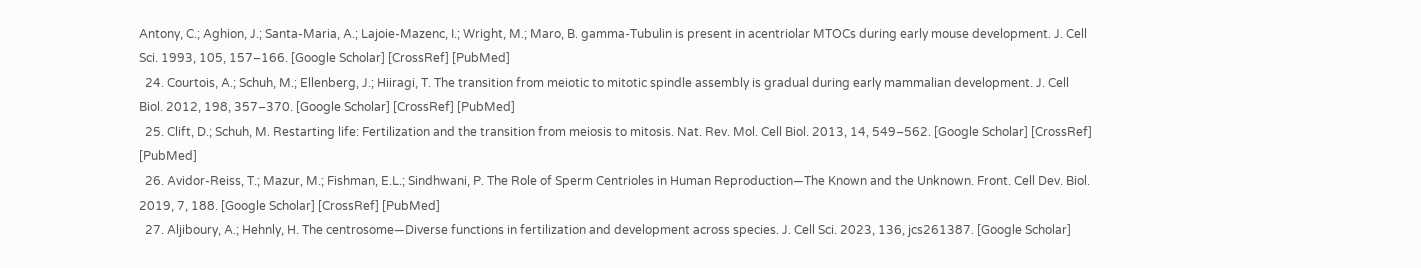Antony, C.; Aghion, J.; Santa-Maria, A.; Lajoie-Mazenc, I.; Wright, M.; Maro, B. gamma-Tubulin is present in acentriolar MTOCs during early mouse development. J. Cell Sci. 1993, 105, 157–166. [Google Scholar] [CrossRef] [PubMed]
  24. Courtois, A.; Schuh, M.; Ellenberg, J.; Hiiragi, T. The transition from meiotic to mitotic spindle assembly is gradual during early mammalian development. J. Cell Biol. 2012, 198, 357–370. [Google Scholar] [CrossRef] [PubMed]
  25. Clift, D.; Schuh, M. Restarting life: Fertilization and the transition from meiosis to mitosis. Nat. Rev. Mol. Cell Biol. 2013, 14, 549–562. [Google Scholar] [CrossRef] [PubMed]
  26. Avidor-Reiss, T.; Mazur, M.; Fishman, E.L.; Sindhwani, P. The Role of Sperm Centrioles in Human Reproduction—The Known and the Unknown. Front. Cell Dev. Biol. 2019, 7, 188. [Google Scholar] [CrossRef] [PubMed]
  27. Aljiboury, A.; Hehnly, H. The centrosome—Diverse functions in fertilization and development across species. J. Cell Sci. 2023, 136, jcs261387. [Google Scholar]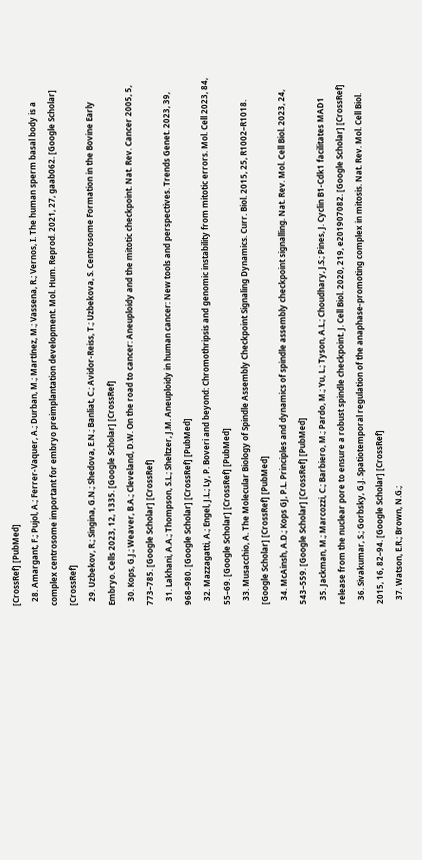[CrossRef] [PubMed]
  28. Amargant, F.; Pujol, A.; Ferrer-Vaquer, A.; Durban, M.; Martínez, M.; Vassena, R.; Vernos, I. The human sperm basal body is a complex centrosome important for embryo preimplantation development. Mol. Hum. Reprod. 2021, 27, gaab062. [Google Scholar] [CrossRef]
  29. Uzbekov, R.; Singina, G.N.; Shedova, E.N.; Banliat, C.; Avidor-Reiss, T.; Uzbekova, S. Centrosome Formation in the Bovine Early Embryo. Cells 2023, 12, 1335. [Google Scholar] [CrossRef]
  30. Kops, G.J.; Weaver, B.A.; Cleveland, D.W. On the road to cancer: Aneuploidy and the mitotic checkpoint. Nat. Rev. Cancer 2005, 5, 773–785. [Google Scholar] [CrossRef]
  31. Lakhani, A.A.; Thompson, S.L.; Sheltzer, J.M. Aneuploidy in human cancer: New tools and perspectives. Trends Genet. 2023, 39, 968–980. [Google Scholar] [CrossRef] [PubMed]
  32. Mazzagatti, A.; Engel, J.L.; Ly, P. Boveri and beyond: Chromothripsis and genomic instability from mitotic errors. Mol. Cell 2023, 84, 55–69. [Google Scholar] [CrossRef] [PubMed]
  33. Musacchio, A. The Molecular Biology of Spindle Assembly Checkpoint Signaling Dynamics. Curr. Biol. 2015, 25, R1002–R1018. [Google Scholar] [CrossRef] [PubMed]
  34. McAinsh, A.D.; Kops GJ, P.L. Principles and dynamics of spindle assembly checkpoint signalling. Nat. Rev. Mol. Cell Biol. 2023, 24, 543–559. [Google Scholar] [CrossRef] [PubMed]
  35. Jackman, M.; Marcozzi, C.; Barbiero, M.; Pardo, M.; Yu, L.; Tyson, A.L.; Choudhary, J.S.; Pines, J. Cyclin B1-Cdk1 facilitates MAD1 release from the nuclear pore to ensure a robust spindle checkpoint. J. Cell Biol. 2020, 219, e201907082. [Google Scholar] [CrossRef]
  36. Sivakumar, S.; Gorbsky, G.J. Spatiotemporal regulation of the anaphase-promoting complex in mitosis. Nat. Rev. Mol. Cell Biol. 2015, 16, 82–94. [Google Scholar] [CrossRef]
  37. Watson, E.R.; Brown, N.G.;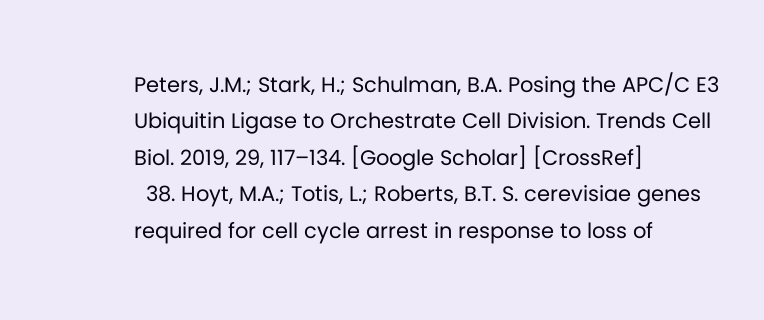Peters, J.M.; Stark, H.; Schulman, B.A. Posing the APC/C E3 Ubiquitin Ligase to Orchestrate Cell Division. Trends Cell Biol. 2019, 29, 117–134. [Google Scholar] [CrossRef]
  38. Hoyt, M.A.; Totis, L.; Roberts, B.T. S. cerevisiae genes required for cell cycle arrest in response to loss of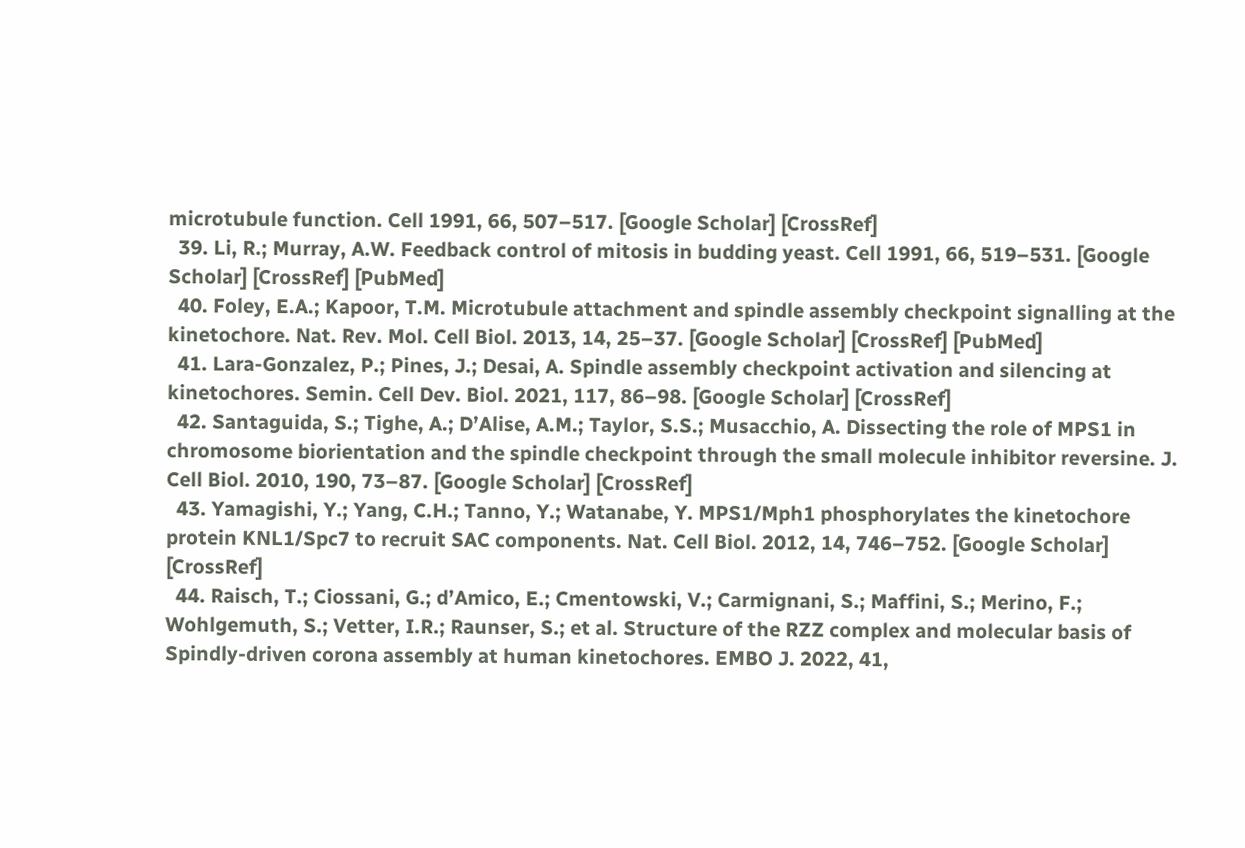microtubule function. Cell 1991, 66, 507–517. [Google Scholar] [CrossRef]
  39. Li, R.; Murray, A.W. Feedback control of mitosis in budding yeast. Cell 1991, 66, 519–531. [Google Scholar] [CrossRef] [PubMed]
  40. Foley, E.A.; Kapoor, T.M. Microtubule attachment and spindle assembly checkpoint signalling at the kinetochore. Nat. Rev. Mol. Cell Biol. 2013, 14, 25–37. [Google Scholar] [CrossRef] [PubMed]
  41. Lara-Gonzalez, P.; Pines, J.; Desai, A. Spindle assembly checkpoint activation and silencing at kinetochores. Semin. Cell Dev. Biol. 2021, 117, 86–98. [Google Scholar] [CrossRef]
  42. Santaguida, S.; Tighe, A.; D’Alise, A.M.; Taylor, S.S.; Musacchio, A. Dissecting the role of MPS1 in chromosome biorientation and the spindle checkpoint through the small molecule inhibitor reversine. J. Cell Biol. 2010, 190, 73–87. [Google Scholar] [CrossRef]
  43. Yamagishi, Y.; Yang, C.H.; Tanno, Y.; Watanabe, Y. MPS1/Mph1 phosphorylates the kinetochore protein KNL1/Spc7 to recruit SAC components. Nat. Cell Biol. 2012, 14, 746–752. [Google Scholar] [CrossRef]
  44. Raisch, T.; Ciossani, G.; d’Amico, E.; Cmentowski, V.; Carmignani, S.; Maffini, S.; Merino, F.; Wohlgemuth, S.; Vetter, I.R.; Raunser, S.; et al. Structure of the RZZ complex and molecular basis of Spindly-driven corona assembly at human kinetochores. EMBO J. 2022, 41,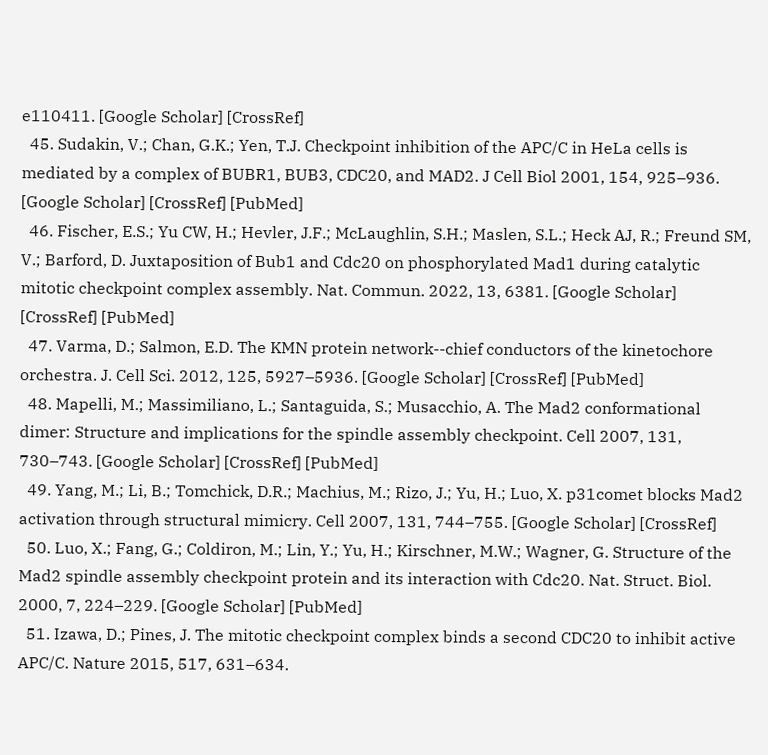e110411. [Google Scholar] [CrossRef]
  45. Sudakin, V.; Chan, G.K.; Yen, T.J. Checkpoint inhibition of the APC/C in HeLa cells is mediated by a complex of BUBR1, BUB3, CDC20, and MAD2. J Cell Biol 2001, 154, 925–936. [Google Scholar] [CrossRef] [PubMed]
  46. Fischer, E.S.; Yu CW, H.; Hevler, J.F.; McLaughlin, S.H.; Maslen, S.L.; Heck AJ, R.; Freund SM, V.; Barford, D. Juxtaposition of Bub1 and Cdc20 on phosphorylated Mad1 during catalytic mitotic checkpoint complex assembly. Nat. Commun. 2022, 13, 6381. [Google Scholar] [CrossRef] [PubMed]
  47. Varma, D.; Salmon, E.D. The KMN protein network--chief conductors of the kinetochore orchestra. J. Cell Sci. 2012, 125, 5927–5936. [Google Scholar] [CrossRef] [PubMed]
  48. Mapelli, M.; Massimiliano, L.; Santaguida, S.; Musacchio, A. The Mad2 conformational dimer: Structure and implications for the spindle assembly checkpoint. Cell 2007, 131, 730–743. [Google Scholar] [CrossRef] [PubMed]
  49. Yang, M.; Li, B.; Tomchick, D.R.; Machius, M.; Rizo, J.; Yu, H.; Luo, X. p31comet blocks Mad2 activation through structural mimicry. Cell 2007, 131, 744–755. [Google Scholar] [CrossRef]
  50. Luo, X.; Fang, G.; Coldiron, M.; Lin, Y.; Yu, H.; Kirschner, M.W.; Wagner, G. Structure of the Mad2 spindle assembly checkpoint protein and its interaction with Cdc20. Nat. Struct. Biol. 2000, 7, 224–229. [Google Scholar] [PubMed]
  51. Izawa, D.; Pines, J. The mitotic checkpoint complex binds a second CDC20 to inhibit active APC/C. Nature 2015, 517, 631–634.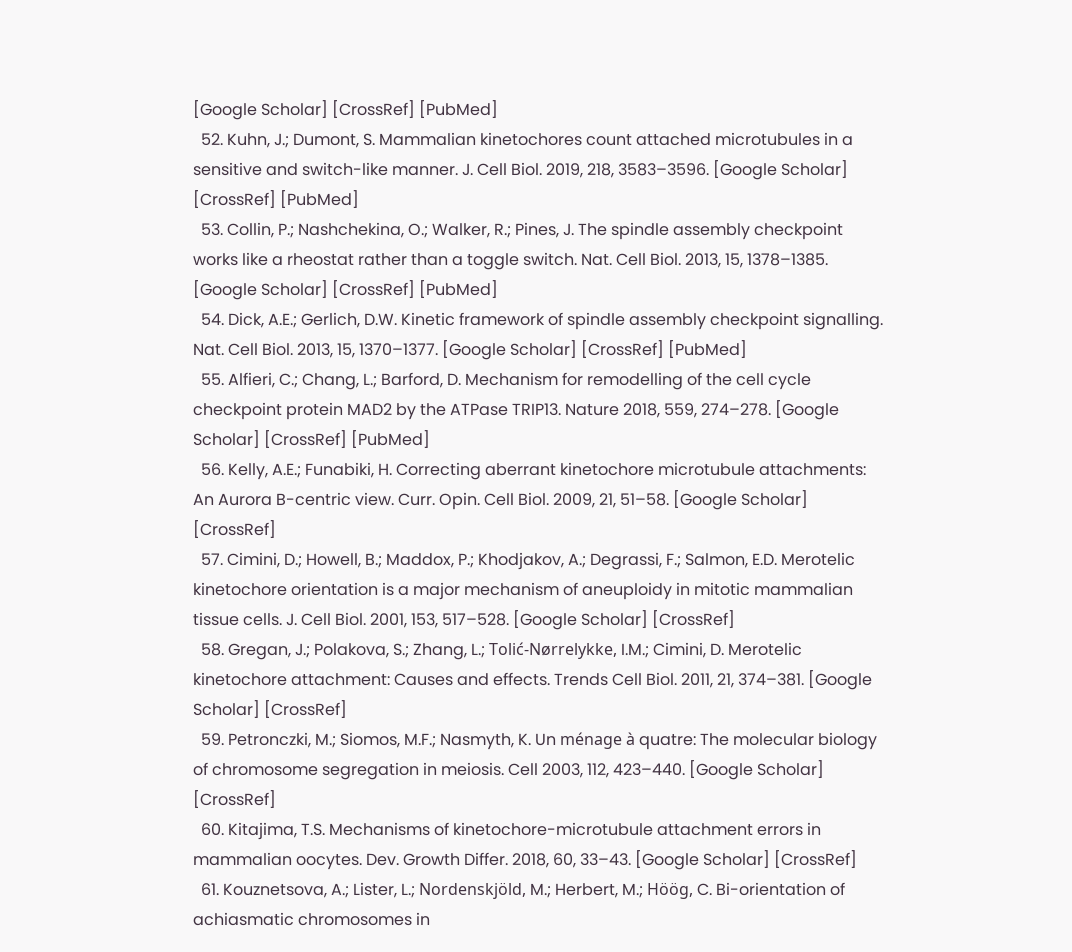[Google Scholar] [CrossRef] [PubMed]
  52. Kuhn, J.; Dumont, S. Mammalian kinetochores count attached microtubules in a sensitive and switch-like manner. J. Cell Biol. 2019, 218, 3583–3596. [Google Scholar] [CrossRef] [PubMed]
  53. Collin, P.; Nashchekina, O.; Walker, R.; Pines, J. The spindle assembly checkpoint works like a rheostat rather than a toggle switch. Nat. Cell Biol. 2013, 15, 1378–1385. [Google Scholar] [CrossRef] [PubMed]
  54. Dick, A.E.; Gerlich, D.W. Kinetic framework of spindle assembly checkpoint signalling. Nat. Cell Biol. 2013, 15, 1370–1377. [Google Scholar] [CrossRef] [PubMed]
  55. Alfieri, C.; Chang, L.; Barford, D. Mechanism for remodelling of the cell cycle checkpoint protein MAD2 by the ATPase TRIP13. Nature 2018, 559, 274–278. [Google Scholar] [CrossRef] [PubMed]
  56. Kelly, A.E.; Funabiki, H. Correcting aberrant kinetochore microtubule attachments: An Aurora B-centric view. Curr. Opin. Cell Biol. 2009, 21, 51–58. [Google Scholar] [CrossRef]
  57. Cimini, D.; Howell, B.; Maddox, P.; Khodjakov, A.; Degrassi, F.; Salmon, E.D. Merotelic kinetochore orientation is a major mechanism of aneuploidy in mitotic mammalian tissue cells. J. Cell Biol. 2001, 153, 517–528. [Google Scholar] [CrossRef]
  58. Gregan, J.; Polakova, S.; Zhang, L.; Tolić-Nørrelykke, I.M.; Cimini, D. Merotelic kinetochore attachment: Causes and effects. Trends Cell Biol. 2011, 21, 374–381. [Google Scholar] [CrossRef]
  59. Petronczki, M.; Siomos, M.F.; Nasmyth, K. Un ménage à quatre: The molecular biology of chromosome segregation in meiosis. Cell 2003, 112, 423–440. [Google Scholar] [CrossRef]
  60. Kitajima, T.S. Mechanisms of kinetochore-microtubule attachment errors in mammalian oocytes. Dev. Growth Differ. 2018, 60, 33–43. [Google Scholar] [CrossRef]
  61. Kouznetsova, A.; Lister, L.; Nordenskjöld, M.; Herbert, M.; Höög, C. Bi-orientation of achiasmatic chromosomes in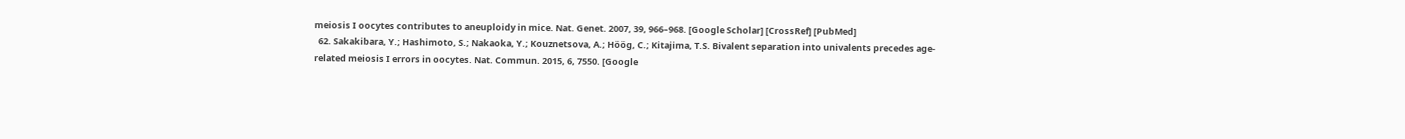meiosis I oocytes contributes to aneuploidy in mice. Nat. Genet. 2007, 39, 966–968. [Google Scholar] [CrossRef] [PubMed]
  62. Sakakibara, Y.; Hashimoto, S.; Nakaoka, Y.; Kouznetsova, A.; Höög, C.; Kitajima, T.S. Bivalent separation into univalents precedes age-related meiosis I errors in oocytes. Nat. Commun. 2015, 6, 7550. [Google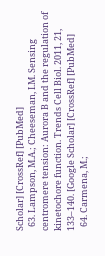Scholar] [CrossRef] [PubMed]
  63. Lampson, M.A.; Cheeseman, I.M. Sensing centromere tension: Aurora B and the regulation of kinetochore function. Trends Cell Biol. 2011, 21, 133–140. [Google Scholar] [CrossRef] [PubMed]
  64. Carmena, M.;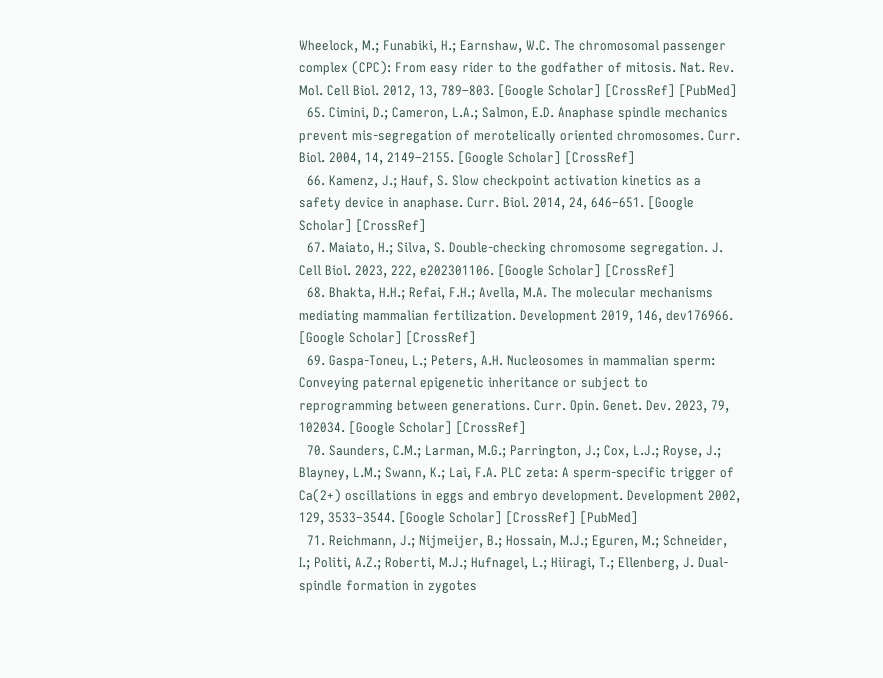Wheelock, M.; Funabiki, H.; Earnshaw, W.C. The chromosomal passenger complex (CPC): From easy rider to the godfather of mitosis. Nat. Rev. Mol. Cell Biol. 2012, 13, 789–803. [Google Scholar] [CrossRef] [PubMed]
  65. Cimini, D.; Cameron, L.A.; Salmon, E.D. Anaphase spindle mechanics prevent mis-segregation of merotelically oriented chromosomes. Curr. Biol. 2004, 14, 2149–2155. [Google Scholar] [CrossRef]
  66. Kamenz, J.; Hauf, S. Slow checkpoint activation kinetics as a safety device in anaphase. Curr. Biol. 2014, 24, 646–651. [Google Scholar] [CrossRef]
  67. Maiato, H.; Silva, S. Double-checking chromosome segregation. J. Cell Biol. 2023, 222, e202301106. [Google Scholar] [CrossRef]
  68. Bhakta, H.H.; Refai, F.H.; Avella, M.A. The molecular mechanisms mediating mammalian fertilization. Development 2019, 146, dev176966. [Google Scholar] [CrossRef]
  69. Gaspa-Toneu, L.; Peters, A.H. Nucleosomes in mammalian sperm: Conveying paternal epigenetic inheritance or subject to reprogramming between generations. Curr. Opin. Genet. Dev. 2023, 79, 102034. [Google Scholar] [CrossRef]
  70. Saunders, C.M.; Larman, M.G.; Parrington, J.; Cox, L.J.; Royse, J.; Blayney, L.M.; Swann, K.; Lai, F.A. PLC zeta: A sperm-specific trigger of Ca(2+) oscillations in eggs and embryo development. Development 2002, 129, 3533–3544. [Google Scholar] [CrossRef] [PubMed]
  71. Reichmann, J.; Nijmeijer, B.; Hossain, M.J.; Eguren, M.; Schneider, I.; Politi, A.Z.; Roberti, M.J.; Hufnagel, L.; Hiiragi, T.; Ellenberg, J. Dual-spindle formation in zygotes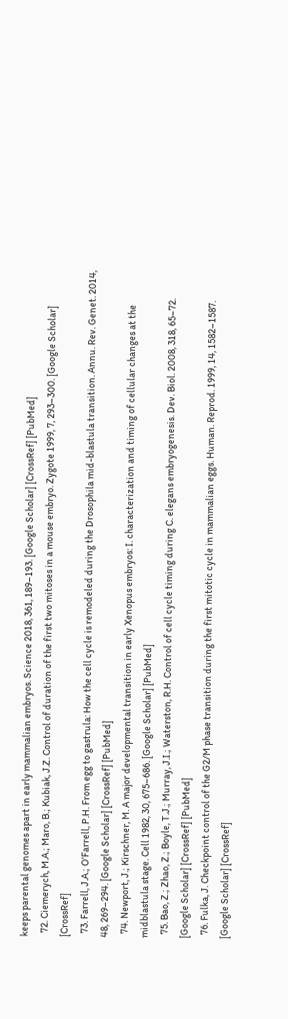keeps parental genomes apart in early mammalian embryos. Science 2018, 361, 189–193. [Google Scholar] [CrossRef] [PubMed]
  72. Ciemerych, M.A.; Maro, B.; Kubiak, J.Z. Control of duration of the first two mitoses in a mouse embryo. Zygote 1999, 7, 293–300. [Google Scholar] [CrossRef]
  73. Farrell, J.A.; O’Farrell, P.H. From egg to gastrula: How the cell cycle is remodeled during the Drosophila mid-blastula transition. Annu. Rev. Genet. 2014, 48, 269–294. [Google Scholar] [CrossRef] [PubMed]
  74. Newport, J.; Kirschner, M. A major developmental transition in early Xenopus embryos: I. characterization and timing of cellular changes at the midblastula stage. Cell 1982, 30, 675–686. [Google Scholar] [PubMed]
  75. Bao, Z.; Zhao, Z.; Boyle, T.J.; Murray, J.I.; Waterston, R.H. Control of cell cycle timing during C. elegans embryogenesis. Dev. Biol. 2008, 318, 65–72. [Google Scholar] [CrossRef] [PubMed]
  76. Fulka, J. Checkpoint control of the G2/M phase transition during the first mitotic cycle in mammalian eggs. Human. Reprod. 1999, 14, 1582–1587. [Google Scholar] [CrossRef]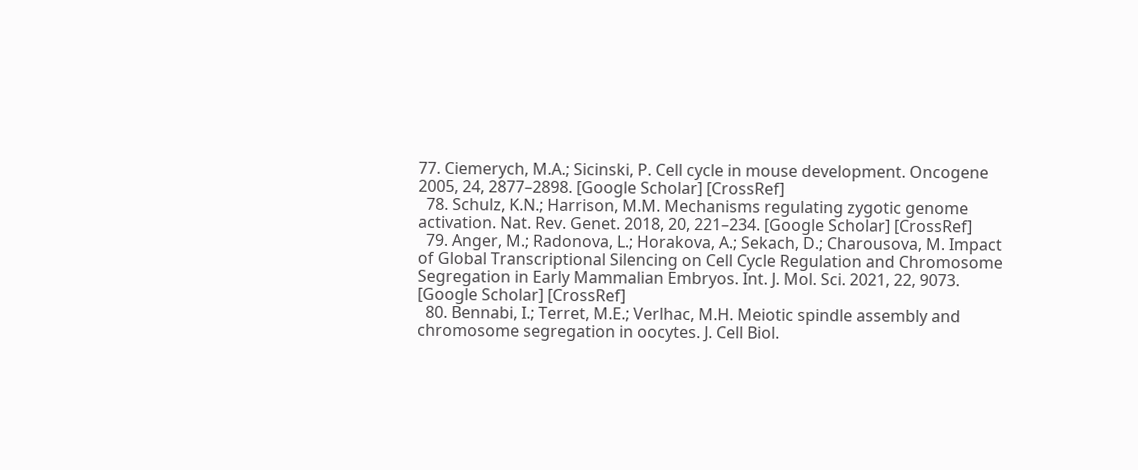77. Ciemerych, M.A.; Sicinski, P. Cell cycle in mouse development. Oncogene 2005, 24, 2877–2898. [Google Scholar] [CrossRef]
  78. Schulz, K.N.; Harrison, M.M. Mechanisms regulating zygotic genome activation. Nat. Rev. Genet. 2018, 20, 221–234. [Google Scholar] [CrossRef]
  79. Anger, M.; Radonova, L.; Horakova, A.; Sekach, D.; Charousova, M. Impact of Global Transcriptional Silencing on Cell Cycle Regulation and Chromosome Segregation in Early Mammalian Embryos. Int. J. Mol. Sci. 2021, 22, 9073. [Google Scholar] [CrossRef]
  80. Bennabi, I.; Terret, M.E.; Verlhac, M.H. Meiotic spindle assembly and chromosome segregation in oocytes. J. Cell Biol.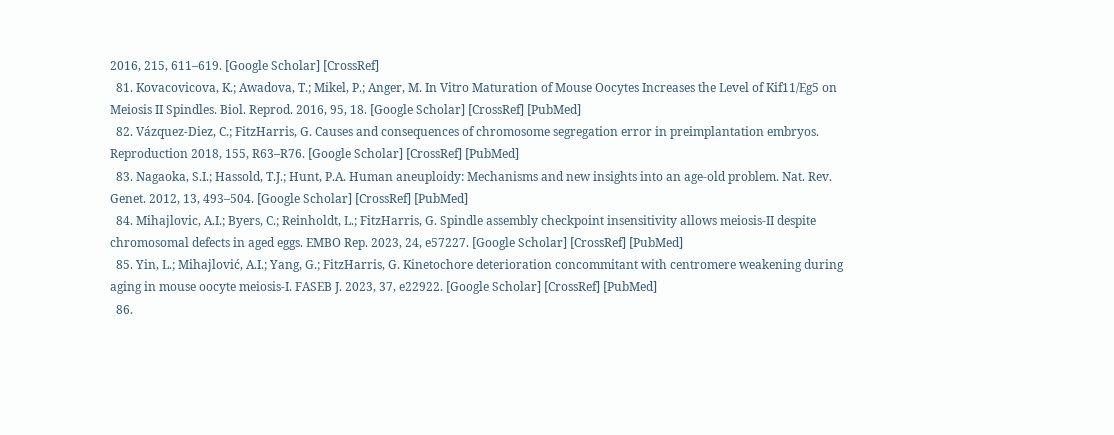2016, 215, 611–619. [Google Scholar] [CrossRef]
  81. Kovacovicova, K.; Awadova, T.; Mikel, P.; Anger, M. In Vitro Maturation of Mouse Oocytes Increases the Level of Kif11/Eg5 on Meiosis II Spindles. Biol. Reprod. 2016, 95, 18. [Google Scholar] [CrossRef] [PubMed]
  82. Vázquez-Diez, C.; FitzHarris, G. Causes and consequences of chromosome segregation error in preimplantation embryos. Reproduction 2018, 155, R63–R76. [Google Scholar] [CrossRef] [PubMed]
  83. Nagaoka, S.I.; Hassold, T.J.; Hunt, P.A. Human aneuploidy: Mechanisms and new insights into an age-old problem. Nat. Rev. Genet. 2012, 13, 493–504. [Google Scholar] [CrossRef] [PubMed]
  84. Mihajlovic, A.I.; Byers, C.; Reinholdt, L.; FitzHarris, G. Spindle assembly checkpoint insensitivity allows meiosis-II despite chromosomal defects in aged eggs. EMBO Rep. 2023, 24, e57227. [Google Scholar] [CrossRef] [PubMed]
  85. Yin, L.; Mihajlović, A.I.; Yang, G.; FitzHarris, G. Kinetochore deterioration concommitant with centromere weakening during aging in mouse oocyte meiosis-I. FASEB J. 2023, 37, e22922. [Google Scholar] [CrossRef] [PubMed]
  86.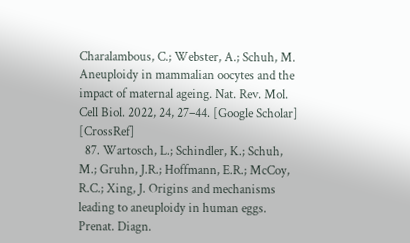Charalambous, C.; Webster, A.; Schuh, M. Aneuploidy in mammalian oocytes and the impact of maternal ageing. Nat. Rev. Mol. Cell Biol. 2022, 24, 27–44. [Google Scholar] [CrossRef]
  87. Wartosch, L.; Schindler, K.; Schuh, M.; Gruhn, J.R.; Hoffmann, E.R.; McCoy, R.C.; Xing, J. Origins and mechanisms leading to aneuploidy in human eggs. Prenat. Diagn.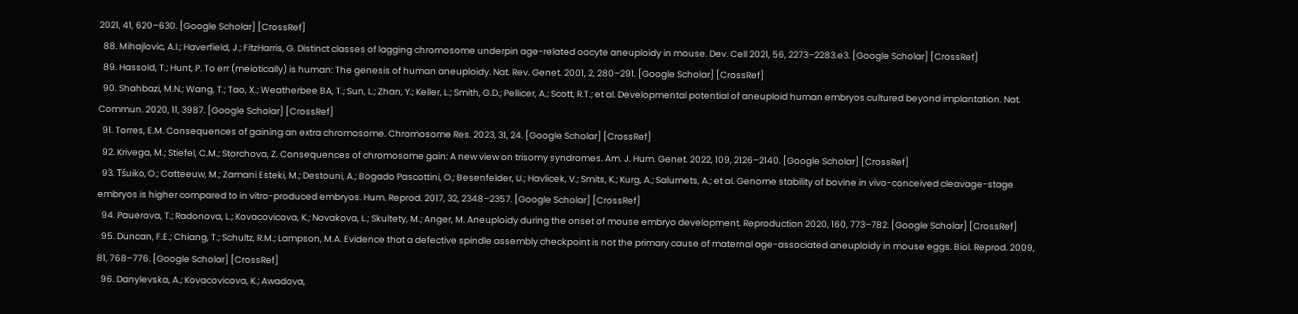2021, 41, 620–630. [Google Scholar] [CrossRef]
  88. Mihajlovic, A.I.; Haverfield, J.; FitzHarris, G. Distinct classes of lagging chromosome underpin age-related oocyte aneuploidy in mouse. Dev. Cell 2021, 56, 2273–2283.e3. [Google Scholar] [CrossRef]
  89. Hassold, T.; Hunt, P. To err (meiotically) is human: The genesis of human aneuploidy. Nat. Rev. Genet. 2001, 2, 280–291. [Google Scholar] [CrossRef]
  90. Shahbazi, M.N.; Wang, T.; Tao, X.; Weatherbee BA, T.; Sun, L.; Zhan, Y.; Keller, L.; Smith, G.D.; Pellicer, A.; Scott, R.T.; et al. Developmental potential of aneuploid human embryos cultured beyond implantation. Nat. Commun. 2020, 11, 3987. [Google Scholar] [CrossRef]
  91. Torres, E.M. Consequences of gaining an extra chromosome. Chromosome Res. 2023, 31, 24. [Google Scholar] [CrossRef]
  92. Krivega, M.; Stiefel, C.M.; Storchova, Z. Consequences of chromosome gain: A new view on trisomy syndromes. Am. J. Hum. Genet. 2022, 109, 2126–2140. [Google Scholar] [CrossRef]
  93. Tšuiko, O.; Catteeuw, M.; Zamani Esteki, M.; Destouni, A.; Bogado Pascottini, O.; Besenfelder, U.; Havlicek, V.; Smits, K.; Kurg, A.; Salumets, A.; et al. Genome stability of bovine in vivo-conceived cleavage-stage embryos is higher compared to in vitro-produced embryos. Hum. Reprod. 2017, 32, 2348–2357. [Google Scholar] [CrossRef]
  94. Pauerova, T.; Radonova, L.; Kovacovicova, K.; Novakova, L.; Skultety, M.; Anger, M. Aneuploidy during the onset of mouse embryo development. Reproduction 2020, 160, 773–782. [Google Scholar] [CrossRef]
  95. Duncan, F.E.; Chiang, T.; Schultz, R.M.; Lampson, M.A. Evidence that a defective spindle assembly checkpoint is not the primary cause of maternal age-associated aneuploidy in mouse eggs. Biol. Reprod. 2009, 81, 768–776. [Google Scholar] [CrossRef]
  96. Danylevska, A.; Kovacovicova, K.; Awadova,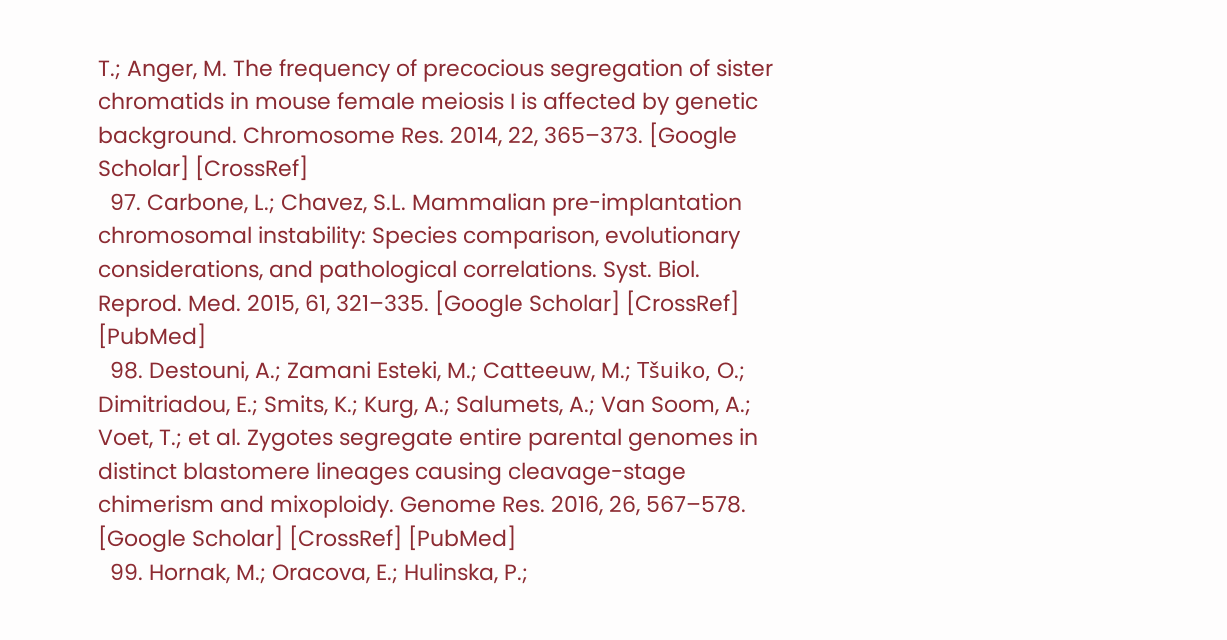T.; Anger, M. The frequency of precocious segregation of sister chromatids in mouse female meiosis I is affected by genetic background. Chromosome Res. 2014, 22, 365–373. [Google Scholar] [CrossRef]
  97. Carbone, L.; Chavez, S.L. Mammalian pre-implantation chromosomal instability: Species comparison, evolutionary considerations, and pathological correlations. Syst. Biol. Reprod. Med. 2015, 61, 321–335. [Google Scholar] [CrossRef] [PubMed]
  98. Destouni, A.; Zamani Esteki, M.; Catteeuw, M.; Tšuiko, O.; Dimitriadou, E.; Smits, K.; Kurg, A.; Salumets, A.; Van Soom, A.; Voet, T.; et al. Zygotes segregate entire parental genomes in distinct blastomere lineages causing cleavage-stage chimerism and mixoploidy. Genome Res. 2016, 26, 567–578. [Google Scholar] [CrossRef] [PubMed]
  99. Hornak, M.; Oracova, E.; Hulinska, P.;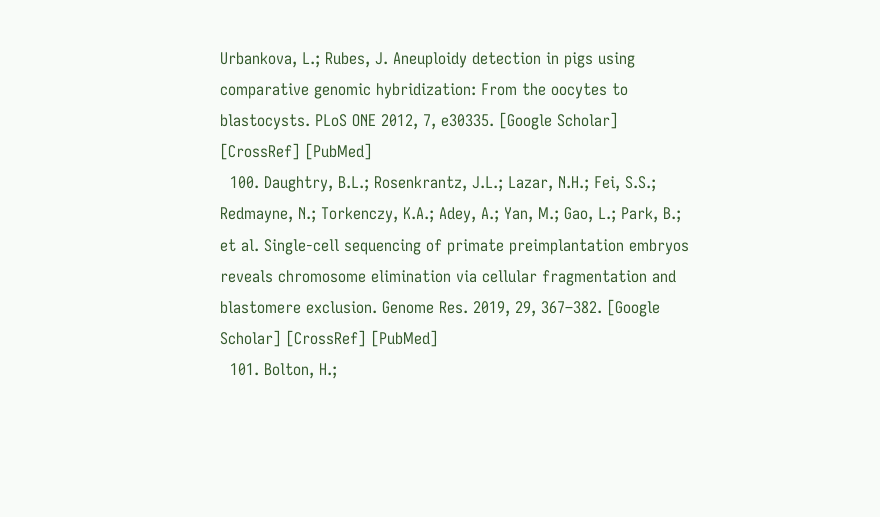Urbankova, L.; Rubes, J. Aneuploidy detection in pigs using comparative genomic hybridization: From the oocytes to blastocysts. PLoS ONE 2012, 7, e30335. [Google Scholar] [CrossRef] [PubMed]
  100. Daughtry, B.L.; Rosenkrantz, J.L.; Lazar, N.H.; Fei, S.S.; Redmayne, N.; Torkenczy, K.A.; Adey, A.; Yan, M.; Gao, L.; Park, B.; et al. Single-cell sequencing of primate preimplantation embryos reveals chromosome elimination via cellular fragmentation and blastomere exclusion. Genome Res. 2019, 29, 367–382. [Google Scholar] [CrossRef] [PubMed]
  101. Bolton, H.;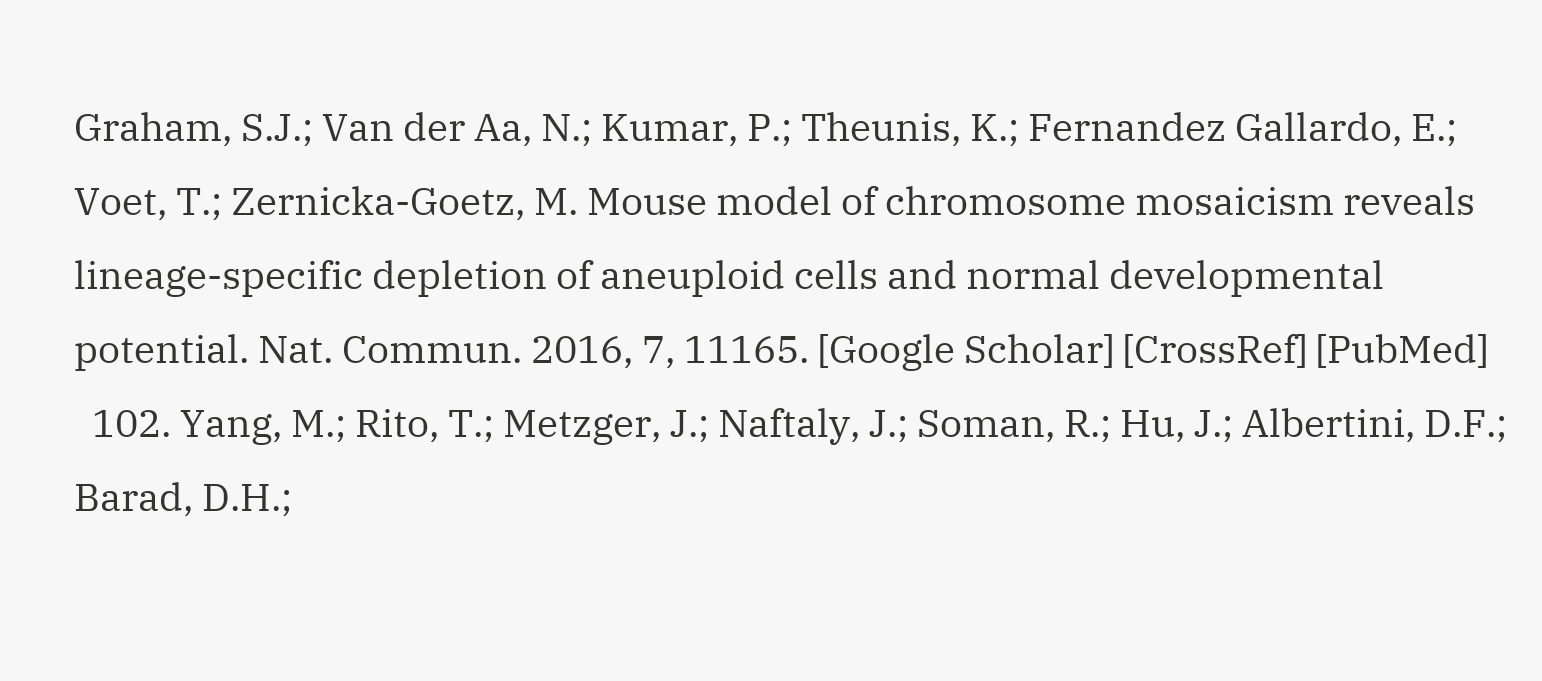Graham, S.J.; Van der Aa, N.; Kumar, P.; Theunis, K.; Fernandez Gallardo, E.; Voet, T.; Zernicka-Goetz, M. Mouse model of chromosome mosaicism reveals lineage-specific depletion of aneuploid cells and normal developmental potential. Nat. Commun. 2016, 7, 11165. [Google Scholar] [CrossRef] [PubMed]
  102. Yang, M.; Rito, T.; Metzger, J.; Naftaly, J.; Soman, R.; Hu, J.; Albertini, D.F.; Barad, D.H.;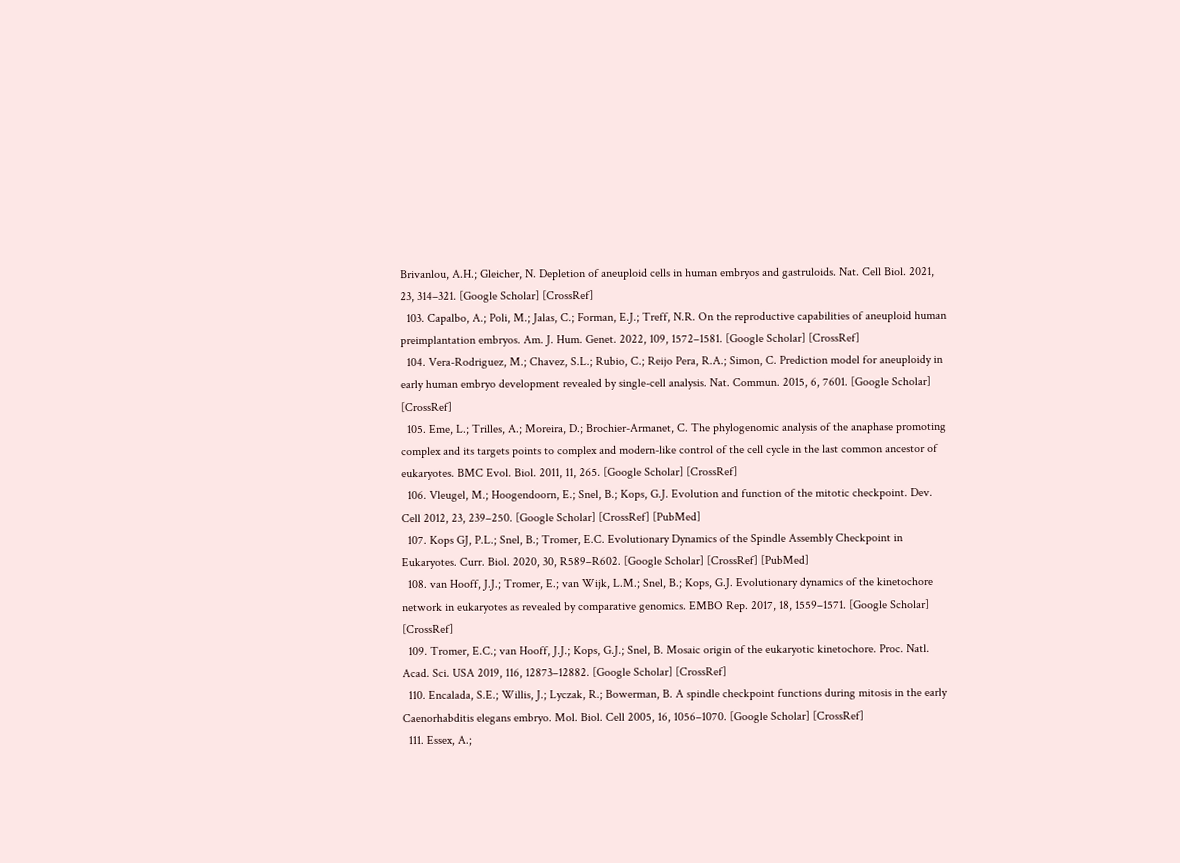Brivanlou, A.H.; Gleicher, N. Depletion of aneuploid cells in human embryos and gastruloids. Nat. Cell Biol. 2021, 23, 314–321. [Google Scholar] [CrossRef]
  103. Capalbo, A.; Poli, M.; Jalas, C.; Forman, E.J.; Treff, N.R. On the reproductive capabilities of aneuploid human preimplantation embryos. Am. J. Hum. Genet. 2022, 109, 1572–1581. [Google Scholar] [CrossRef]
  104. Vera-Rodriguez, M.; Chavez, S.L.; Rubio, C.; Reijo Pera, R.A.; Simon, C. Prediction model for aneuploidy in early human embryo development revealed by single-cell analysis. Nat. Commun. 2015, 6, 7601. [Google Scholar] [CrossRef]
  105. Eme, L.; Trilles, A.; Moreira, D.; Brochier-Armanet, C. The phylogenomic analysis of the anaphase promoting complex and its targets points to complex and modern-like control of the cell cycle in the last common ancestor of eukaryotes. BMC Evol. Biol. 2011, 11, 265. [Google Scholar] [CrossRef]
  106. Vleugel, M.; Hoogendoorn, E.; Snel, B.; Kops, G.J. Evolution and function of the mitotic checkpoint. Dev. Cell 2012, 23, 239–250. [Google Scholar] [CrossRef] [PubMed]
  107. Kops GJ, P.L.; Snel, B.; Tromer, E.C. Evolutionary Dynamics of the Spindle Assembly Checkpoint in Eukaryotes. Curr. Biol. 2020, 30, R589–R602. [Google Scholar] [CrossRef] [PubMed]
  108. van Hooff, J.J.; Tromer, E.; van Wijk, L.M.; Snel, B.; Kops, G.J. Evolutionary dynamics of the kinetochore network in eukaryotes as revealed by comparative genomics. EMBO Rep. 2017, 18, 1559–1571. [Google Scholar] [CrossRef]
  109. Tromer, E.C.; van Hooff, J.J.; Kops, G.J.; Snel, B. Mosaic origin of the eukaryotic kinetochore. Proc. Natl. Acad. Sci. USA 2019, 116, 12873–12882. [Google Scholar] [CrossRef]
  110. Encalada, S.E.; Willis, J.; Lyczak, R.; Bowerman, B. A spindle checkpoint functions during mitosis in the early Caenorhabditis elegans embryo. Mol. Biol. Cell 2005, 16, 1056–1070. [Google Scholar] [CrossRef]
  111. Essex, A.;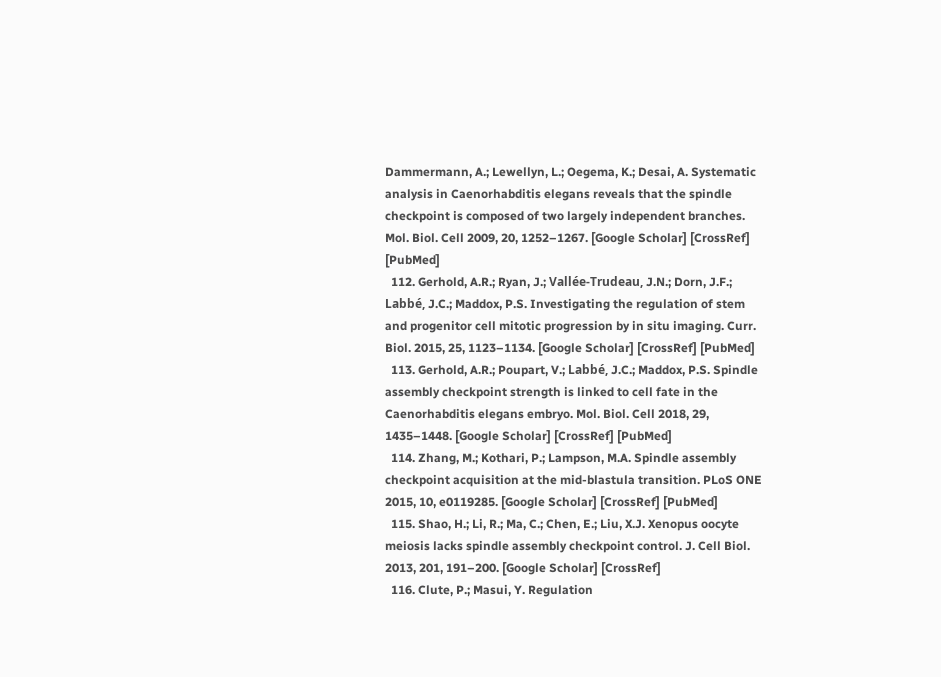Dammermann, A.; Lewellyn, L.; Oegema, K.; Desai, A. Systematic analysis in Caenorhabditis elegans reveals that the spindle checkpoint is composed of two largely independent branches. Mol. Biol. Cell 2009, 20, 1252–1267. [Google Scholar] [CrossRef] [PubMed]
  112. Gerhold, A.R.; Ryan, J.; Vallée-Trudeau, J.N.; Dorn, J.F.; Labbé, J.C.; Maddox, P.S. Investigating the regulation of stem and progenitor cell mitotic progression by in situ imaging. Curr. Biol. 2015, 25, 1123–1134. [Google Scholar] [CrossRef] [PubMed]
  113. Gerhold, A.R.; Poupart, V.; Labbé, J.C.; Maddox, P.S. Spindle assembly checkpoint strength is linked to cell fate in the Caenorhabditis elegans embryo. Mol. Biol. Cell 2018, 29, 1435–1448. [Google Scholar] [CrossRef] [PubMed]
  114. Zhang, M.; Kothari, P.; Lampson, M.A. Spindle assembly checkpoint acquisition at the mid-blastula transition. PLoS ONE 2015, 10, e0119285. [Google Scholar] [CrossRef] [PubMed]
  115. Shao, H.; Li, R.; Ma, C.; Chen, E.; Liu, X.J. Xenopus oocyte meiosis lacks spindle assembly checkpoint control. J. Cell Biol. 2013, 201, 191–200. [Google Scholar] [CrossRef]
  116. Clute, P.; Masui, Y. Regulation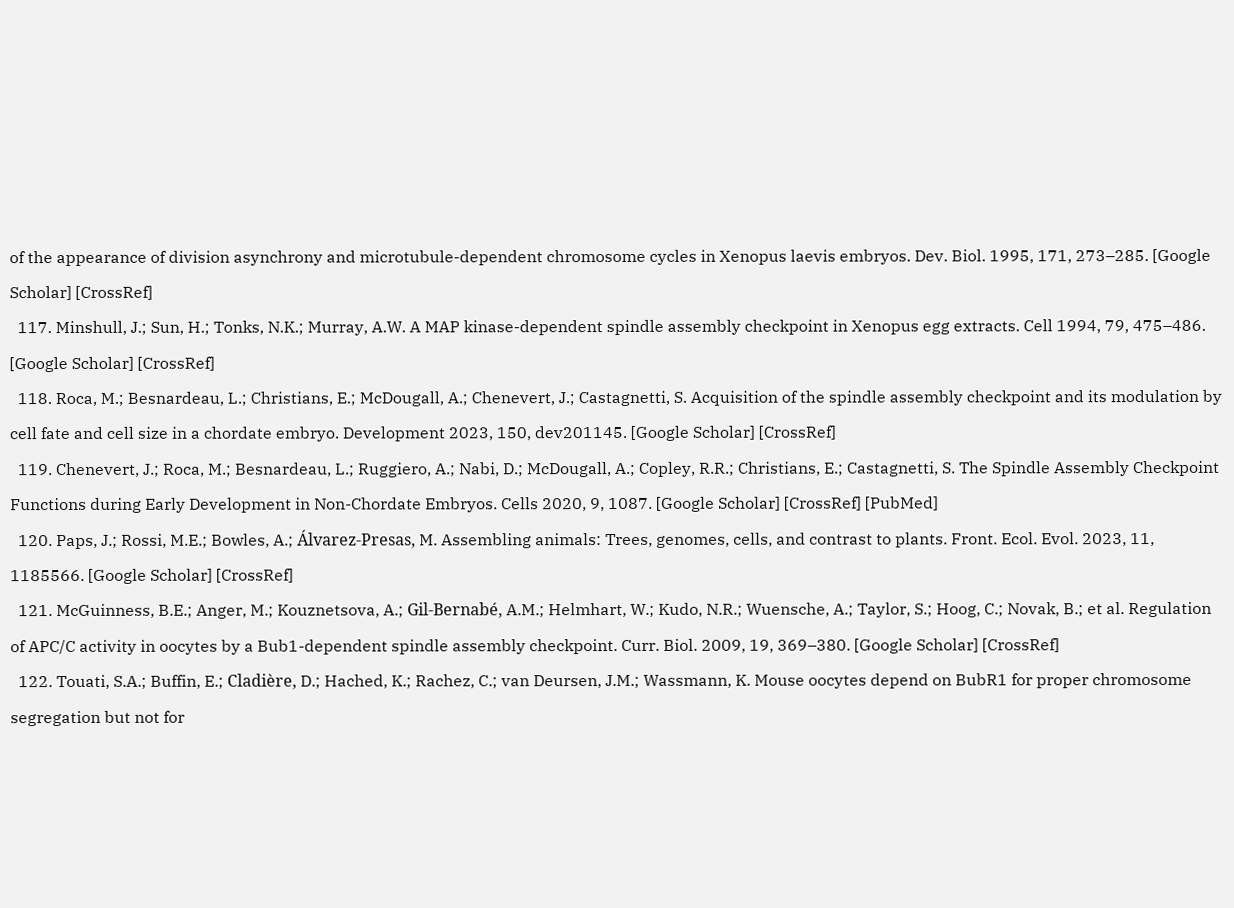of the appearance of division asynchrony and microtubule-dependent chromosome cycles in Xenopus laevis embryos. Dev. Biol. 1995, 171, 273–285. [Google Scholar] [CrossRef]
  117. Minshull, J.; Sun, H.; Tonks, N.K.; Murray, A.W. A MAP kinase-dependent spindle assembly checkpoint in Xenopus egg extracts. Cell 1994, 79, 475–486. [Google Scholar] [CrossRef]
  118. Roca, M.; Besnardeau, L.; Christians, E.; McDougall, A.; Chenevert, J.; Castagnetti, S. Acquisition of the spindle assembly checkpoint and its modulation by cell fate and cell size in a chordate embryo. Development 2023, 150, dev201145. [Google Scholar] [CrossRef]
  119. Chenevert, J.; Roca, M.; Besnardeau, L.; Ruggiero, A.; Nabi, D.; McDougall, A.; Copley, R.R.; Christians, E.; Castagnetti, S. The Spindle Assembly Checkpoint Functions during Early Development in Non-Chordate Embryos. Cells 2020, 9, 1087. [Google Scholar] [CrossRef] [PubMed]
  120. Paps, J.; Rossi, M.E.; Bowles, A.; Álvarez-Presas, M. Assembling animals: Trees, genomes, cells, and contrast to plants. Front. Ecol. Evol. 2023, 11, 1185566. [Google Scholar] [CrossRef]
  121. McGuinness, B.E.; Anger, M.; Kouznetsova, A.; Gil-Bernabé, A.M.; Helmhart, W.; Kudo, N.R.; Wuensche, A.; Taylor, S.; Hoog, C.; Novak, B.; et al. Regulation of APC/C activity in oocytes by a Bub1-dependent spindle assembly checkpoint. Curr. Biol. 2009, 19, 369–380. [Google Scholar] [CrossRef]
  122. Touati, S.A.; Buffin, E.; Cladière, D.; Hached, K.; Rachez, C.; van Deursen, J.M.; Wassmann, K. Mouse oocytes depend on BubR1 for proper chromosome segregation but not for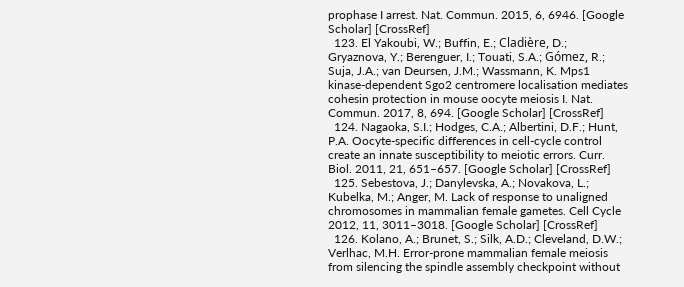prophase I arrest. Nat. Commun. 2015, 6, 6946. [Google Scholar] [CrossRef]
  123. El Yakoubi, W.; Buffin, E.; Cladière, D.; Gryaznova, Y.; Berenguer, I.; Touati, S.A.; Gómez, R.; Suja, J.A.; van Deursen, J.M.; Wassmann, K. Mps1 kinase-dependent Sgo2 centromere localisation mediates cohesin protection in mouse oocyte meiosis I. Nat. Commun. 2017, 8, 694. [Google Scholar] [CrossRef]
  124. Nagaoka, S.I.; Hodges, C.A.; Albertini, D.F.; Hunt, P.A. Oocyte-specific differences in cell-cycle control create an innate susceptibility to meiotic errors. Curr. Biol. 2011, 21, 651–657. [Google Scholar] [CrossRef]
  125. Sebestova, J.; Danylevska, A.; Novakova, L.; Kubelka, M.; Anger, M. Lack of response to unaligned chromosomes in mammalian female gametes. Cell Cycle 2012, 11, 3011–3018. [Google Scholar] [CrossRef]
  126. Kolano, A.; Brunet, S.; Silk, A.D.; Cleveland, D.W.; Verlhac, M.H. Error-prone mammalian female meiosis from silencing the spindle assembly checkpoint without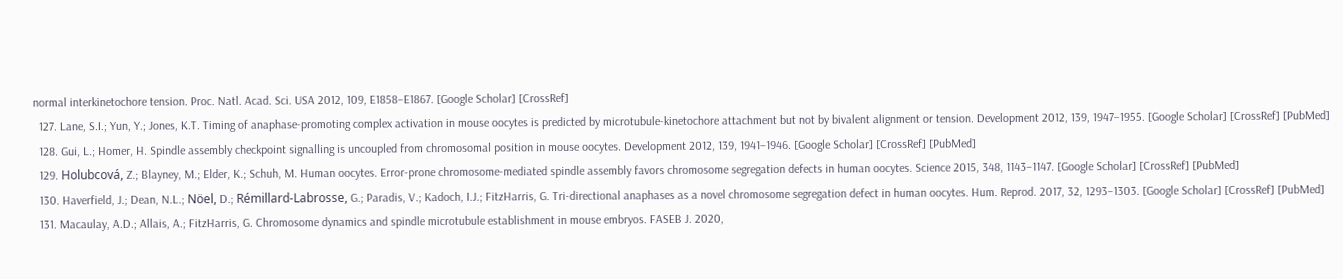normal interkinetochore tension. Proc. Natl. Acad. Sci. USA 2012, 109, E1858–E1867. [Google Scholar] [CrossRef]
  127. Lane, S.I.; Yun, Y.; Jones, K.T. Timing of anaphase-promoting complex activation in mouse oocytes is predicted by microtubule-kinetochore attachment but not by bivalent alignment or tension. Development 2012, 139, 1947–1955. [Google Scholar] [CrossRef] [PubMed]
  128. Gui, L.; Homer, H. Spindle assembly checkpoint signalling is uncoupled from chromosomal position in mouse oocytes. Development 2012, 139, 1941–1946. [Google Scholar] [CrossRef] [PubMed]
  129. Holubcová, Z.; Blayney, M.; Elder, K.; Schuh, M. Human oocytes. Error-prone chromosome-mediated spindle assembly favors chromosome segregation defects in human oocytes. Science 2015, 348, 1143–1147. [Google Scholar] [CrossRef] [PubMed]
  130. Haverfield, J.; Dean, N.L.; Nöel, D.; Rémillard-Labrosse, G.; Paradis, V.; Kadoch, I.J.; FitzHarris, G. Tri-directional anaphases as a novel chromosome segregation defect in human oocytes. Hum. Reprod. 2017, 32, 1293–1303. [Google Scholar] [CrossRef] [PubMed]
  131. Macaulay, A.D.; Allais, A.; FitzHarris, G. Chromosome dynamics and spindle microtubule establishment in mouse embryos. FASEB J. 2020,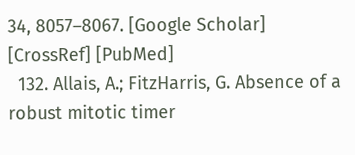34, 8057–8067. [Google Scholar] [CrossRef] [PubMed]
  132. Allais, A.; FitzHarris, G. Absence of a robust mitotic timer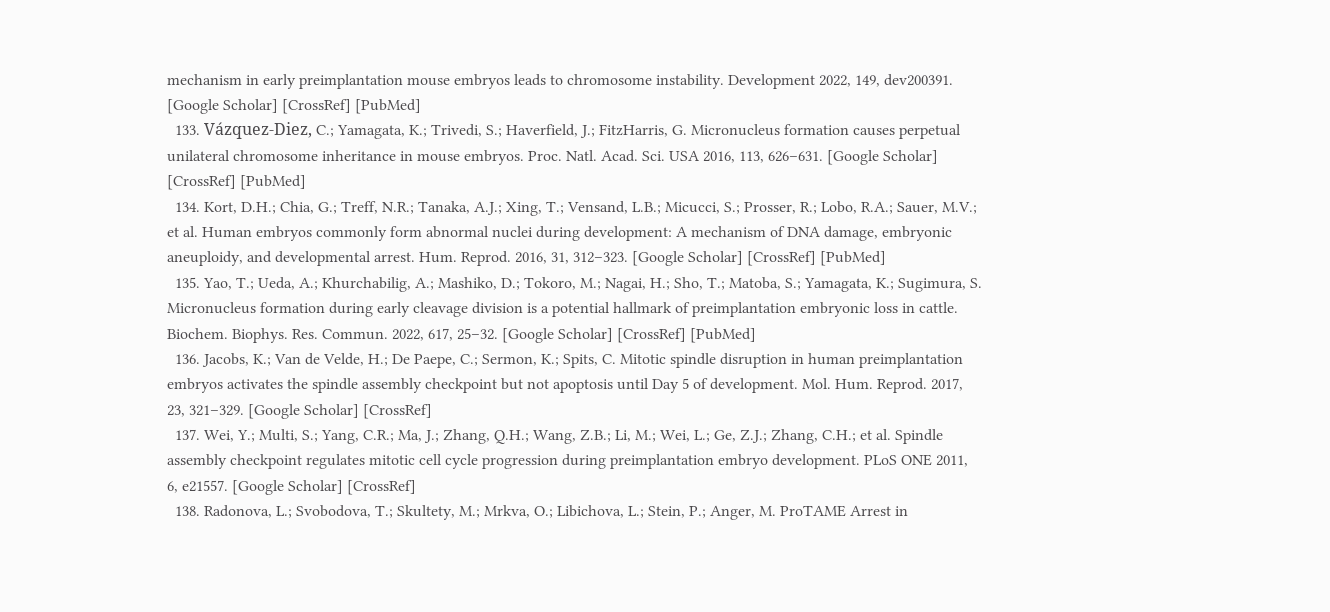mechanism in early preimplantation mouse embryos leads to chromosome instability. Development 2022, 149, dev200391. [Google Scholar] [CrossRef] [PubMed]
  133. Vázquez-Diez, C.; Yamagata, K.; Trivedi, S.; Haverfield, J.; FitzHarris, G. Micronucleus formation causes perpetual unilateral chromosome inheritance in mouse embryos. Proc. Natl. Acad. Sci. USA 2016, 113, 626–631. [Google Scholar] [CrossRef] [PubMed]
  134. Kort, D.H.; Chia, G.; Treff, N.R.; Tanaka, A.J.; Xing, T.; Vensand, L.B.; Micucci, S.; Prosser, R.; Lobo, R.A.; Sauer, M.V.; et al. Human embryos commonly form abnormal nuclei during development: A mechanism of DNA damage, embryonic aneuploidy, and developmental arrest. Hum. Reprod. 2016, 31, 312–323. [Google Scholar] [CrossRef] [PubMed]
  135. Yao, T.; Ueda, A.; Khurchabilig, A.; Mashiko, D.; Tokoro, M.; Nagai, H.; Sho, T.; Matoba, S.; Yamagata, K.; Sugimura, S. Micronucleus formation during early cleavage division is a potential hallmark of preimplantation embryonic loss in cattle. Biochem. Biophys. Res. Commun. 2022, 617, 25–32. [Google Scholar] [CrossRef] [PubMed]
  136. Jacobs, K.; Van de Velde, H.; De Paepe, C.; Sermon, K.; Spits, C. Mitotic spindle disruption in human preimplantation embryos activates the spindle assembly checkpoint but not apoptosis until Day 5 of development. Mol. Hum. Reprod. 2017, 23, 321–329. [Google Scholar] [CrossRef]
  137. Wei, Y.; Multi, S.; Yang, C.R.; Ma, J.; Zhang, Q.H.; Wang, Z.B.; Li, M.; Wei, L.; Ge, Z.J.; Zhang, C.H.; et al. Spindle assembly checkpoint regulates mitotic cell cycle progression during preimplantation embryo development. PLoS ONE 2011, 6, e21557. [Google Scholar] [CrossRef]
  138. Radonova, L.; Svobodova, T.; Skultety, M.; Mrkva, O.; Libichova, L.; Stein, P.; Anger, M. ProTAME Arrest in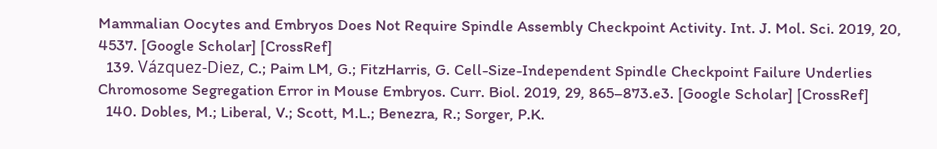Mammalian Oocytes and Embryos Does Not Require Spindle Assembly Checkpoint Activity. Int. J. Mol. Sci. 2019, 20, 4537. [Google Scholar] [CrossRef]
  139. Vázquez-Diez, C.; Paim LM, G.; FitzHarris, G. Cell-Size-Independent Spindle Checkpoint Failure Underlies Chromosome Segregation Error in Mouse Embryos. Curr. Biol. 2019, 29, 865–873.e3. [Google Scholar] [CrossRef]
  140. Dobles, M.; Liberal, V.; Scott, M.L.; Benezra, R.; Sorger, P.K.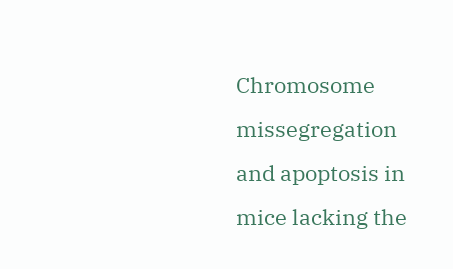Chromosome missegregation and apoptosis in mice lacking the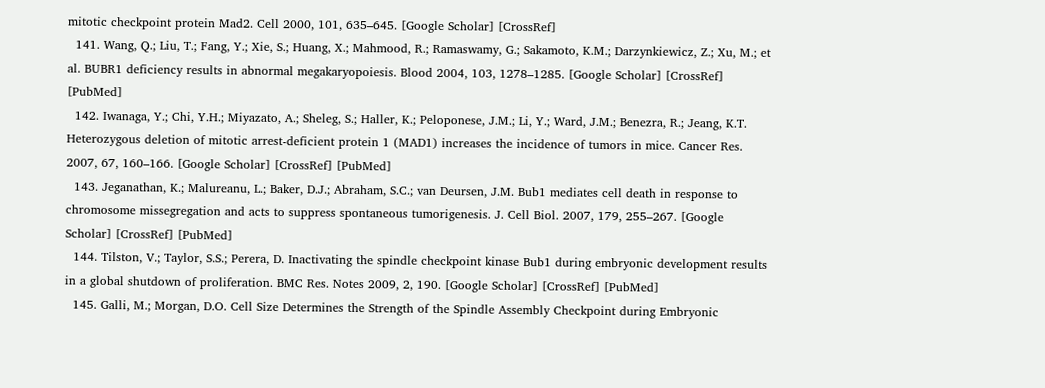mitotic checkpoint protein Mad2. Cell 2000, 101, 635–645. [Google Scholar] [CrossRef]
  141. Wang, Q.; Liu, T.; Fang, Y.; Xie, S.; Huang, X.; Mahmood, R.; Ramaswamy, G.; Sakamoto, K.M.; Darzynkiewicz, Z.; Xu, M.; et al. BUBR1 deficiency results in abnormal megakaryopoiesis. Blood 2004, 103, 1278–1285. [Google Scholar] [CrossRef] [PubMed]
  142. Iwanaga, Y.; Chi, Y.H.; Miyazato, A.; Sheleg, S.; Haller, K.; Peloponese, J.M.; Li, Y.; Ward, J.M.; Benezra, R.; Jeang, K.T. Heterozygous deletion of mitotic arrest-deficient protein 1 (MAD1) increases the incidence of tumors in mice. Cancer Res. 2007, 67, 160–166. [Google Scholar] [CrossRef] [PubMed]
  143. Jeganathan, K.; Malureanu, L.; Baker, D.J.; Abraham, S.C.; van Deursen, J.M. Bub1 mediates cell death in response to chromosome missegregation and acts to suppress spontaneous tumorigenesis. J. Cell Biol. 2007, 179, 255–267. [Google Scholar] [CrossRef] [PubMed]
  144. Tilston, V.; Taylor, S.S.; Perera, D. Inactivating the spindle checkpoint kinase Bub1 during embryonic development results in a global shutdown of proliferation. BMC Res. Notes 2009, 2, 190. [Google Scholar] [CrossRef] [PubMed]
  145. Galli, M.; Morgan, D.O. Cell Size Determines the Strength of the Spindle Assembly Checkpoint during Embryonic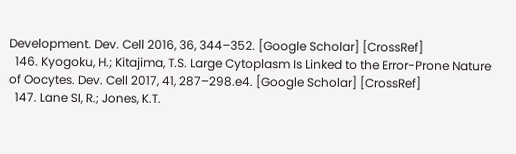Development. Dev. Cell 2016, 36, 344–352. [Google Scholar] [CrossRef]
  146. Kyogoku, H.; Kitajima, T.S. Large Cytoplasm Is Linked to the Error-Prone Nature of Oocytes. Dev. Cell 2017, 41, 287–298.e4. [Google Scholar] [CrossRef]
  147. Lane SI, R.; Jones, K.T.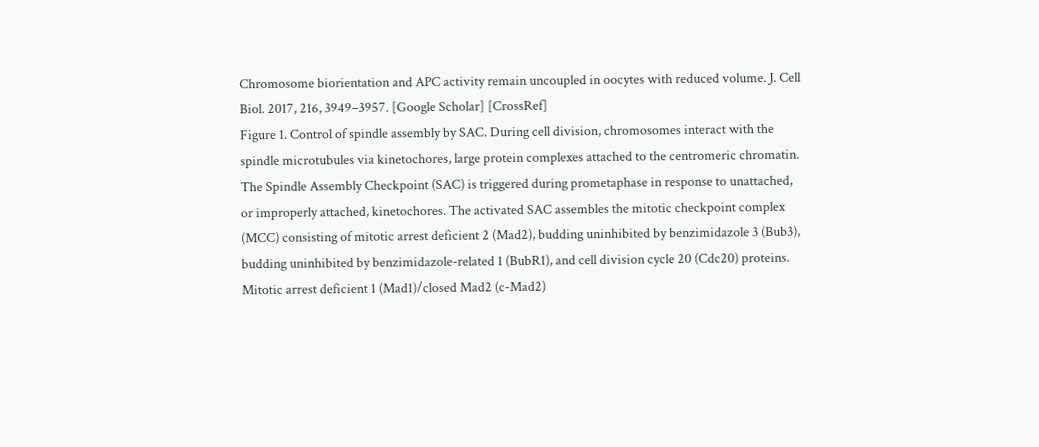Chromosome biorientation and APC activity remain uncoupled in oocytes with reduced volume. J. Cell Biol. 2017, 216, 3949–3957. [Google Scholar] [CrossRef]
Figure 1. Control of spindle assembly by SAC. During cell division, chromosomes interact with the spindle microtubules via kinetochores, large protein complexes attached to the centromeric chromatin. The Spindle Assembly Checkpoint (SAC) is triggered during prometaphase in response to unattached, or improperly attached, kinetochores. The activated SAC assembles the mitotic checkpoint complex (MCC) consisting of mitotic arrest deficient 2 (Mad2), budding uninhibited by benzimidazole 3 (Bub3), budding uninhibited by benzimidazole-related 1 (BubR1), and cell division cycle 20 (Cdc20) proteins. Mitotic arrest deficient 1 (Mad1)/closed Mad2 (c-Mad2)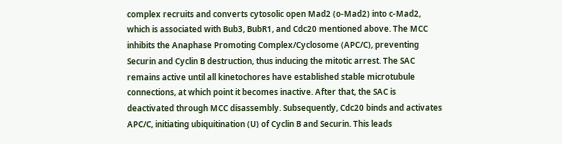complex recruits and converts cytosolic open Mad2 (o-Mad2) into c-Mad2, which is associated with Bub3, BubR1, and Cdc20 mentioned above. The MCC inhibits the Anaphase Promoting Complex/Cyclosome (APC/C), preventing Securin and Cyclin B destruction, thus inducing the mitotic arrest. The SAC remains active until all kinetochores have established stable microtubule connections, at which point it becomes inactive. After that, the SAC is deactivated through MCC disassembly. Subsequently, Cdc20 binds and activates APC/C, initiating ubiquitination (U) of Cyclin B and Securin. This leads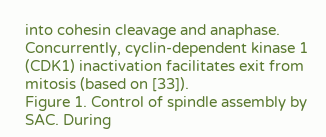into cohesin cleavage and anaphase. Concurrently, cyclin-dependent kinase 1 (CDK1) inactivation facilitates exit from mitosis (based on [33]).
Figure 1. Control of spindle assembly by SAC. During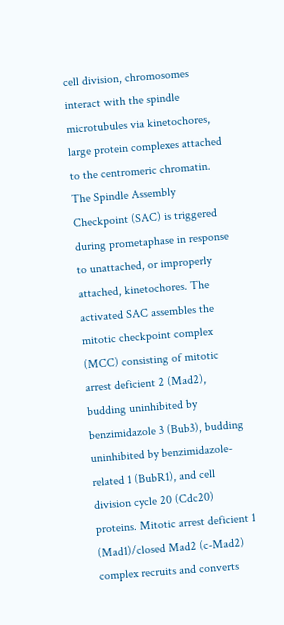cell division, chromosomes interact with the spindle microtubules via kinetochores, large protein complexes attached to the centromeric chromatin. The Spindle Assembly Checkpoint (SAC) is triggered during prometaphase in response to unattached, or improperly attached, kinetochores. The activated SAC assembles the mitotic checkpoint complex (MCC) consisting of mitotic arrest deficient 2 (Mad2), budding uninhibited by benzimidazole 3 (Bub3), budding uninhibited by benzimidazole-related 1 (BubR1), and cell division cycle 20 (Cdc20) proteins. Mitotic arrest deficient 1 (Mad1)/closed Mad2 (c-Mad2) complex recruits and converts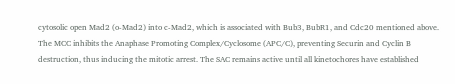cytosolic open Mad2 (o-Mad2) into c-Mad2, which is associated with Bub3, BubR1, and Cdc20 mentioned above. The MCC inhibits the Anaphase Promoting Complex/Cyclosome (APC/C), preventing Securin and Cyclin B destruction, thus inducing the mitotic arrest. The SAC remains active until all kinetochores have established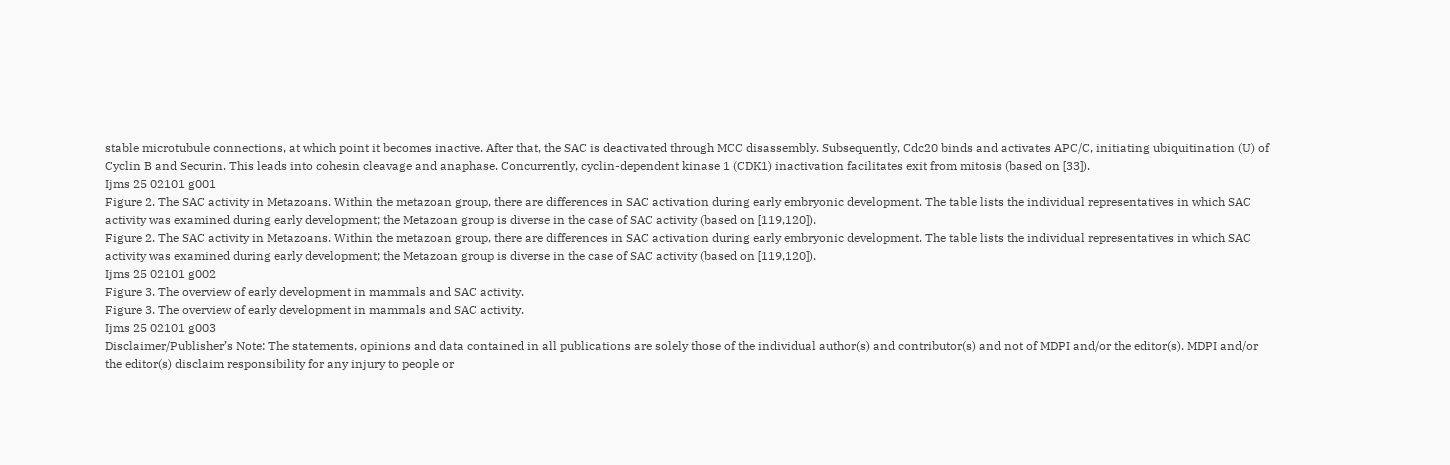stable microtubule connections, at which point it becomes inactive. After that, the SAC is deactivated through MCC disassembly. Subsequently, Cdc20 binds and activates APC/C, initiating ubiquitination (U) of Cyclin B and Securin. This leads into cohesin cleavage and anaphase. Concurrently, cyclin-dependent kinase 1 (CDK1) inactivation facilitates exit from mitosis (based on [33]).
Ijms 25 02101 g001
Figure 2. The SAC activity in Metazoans. Within the metazoan group, there are differences in SAC activation during early embryonic development. The table lists the individual representatives in which SAC activity was examined during early development; the Metazoan group is diverse in the case of SAC activity (based on [119,120]).
Figure 2. The SAC activity in Metazoans. Within the metazoan group, there are differences in SAC activation during early embryonic development. The table lists the individual representatives in which SAC activity was examined during early development; the Metazoan group is diverse in the case of SAC activity (based on [119,120]).
Ijms 25 02101 g002
Figure 3. The overview of early development in mammals and SAC activity.
Figure 3. The overview of early development in mammals and SAC activity.
Ijms 25 02101 g003
Disclaimer/Publisher’s Note: The statements, opinions and data contained in all publications are solely those of the individual author(s) and contributor(s) and not of MDPI and/or the editor(s). MDPI and/or the editor(s) disclaim responsibility for any injury to people or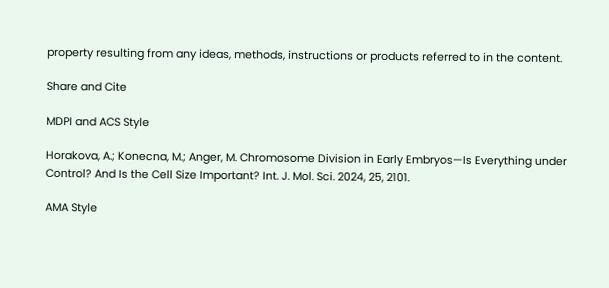property resulting from any ideas, methods, instructions or products referred to in the content.

Share and Cite

MDPI and ACS Style

Horakova, A.; Konecna, M.; Anger, M. Chromosome Division in Early Embryos—Is Everything under Control? And Is the Cell Size Important? Int. J. Mol. Sci. 2024, 25, 2101.

AMA Style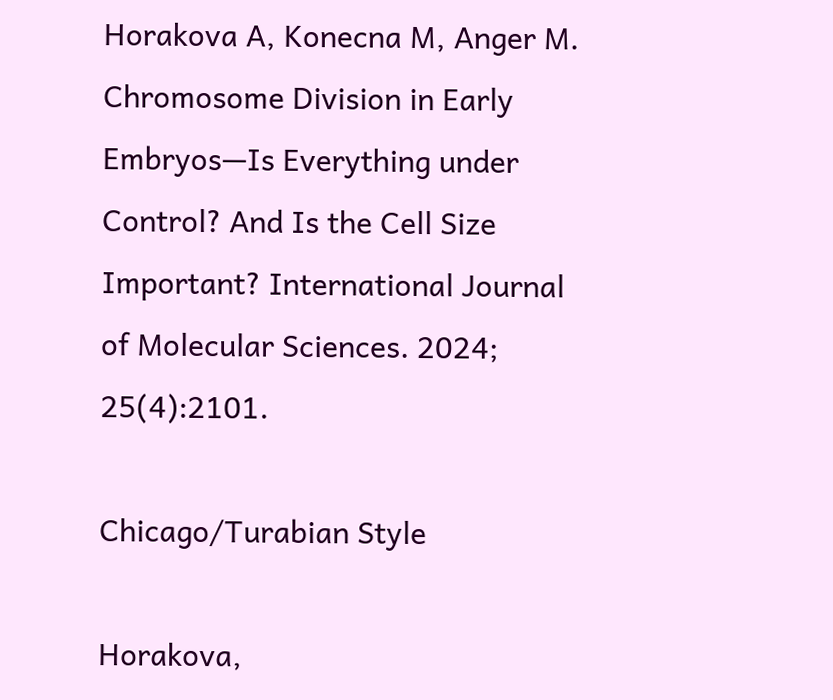Horakova A, Konecna M, Anger M. Chromosome Division in Early Embryos—Is Everything under Control? And Is the Cell Size Important? International Journal of Molecular Sciences. 2024; 25(4):2101.

Chicago/Turabian Style

Horakova,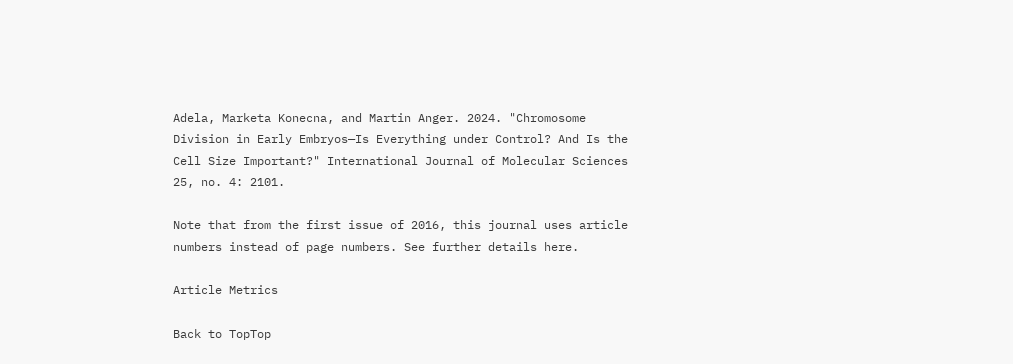Adela, Marketa Konecna, and Martin Anger. 2024. "Chromosome Division in Early Embryos—Is Everything under Control? And Is the Cell Size Important?" International Journal of Molecular Sciences 25, no. 4: 2101.

Note that from the first issue of 2016, this journal uses article numbers instead of page numbers. See further details here.

Article Metrics

Back to TopTop